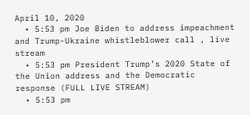April 10, 2020
  • 5:53 pm Joe Biden to address impeachment and Trump-Ukraine whistleblower call , live stream
  • 5:53 pm President Trump’s 2020 State of the Union address and the Democratic response (FULL LIVE STREAM)
  • 5:53 pm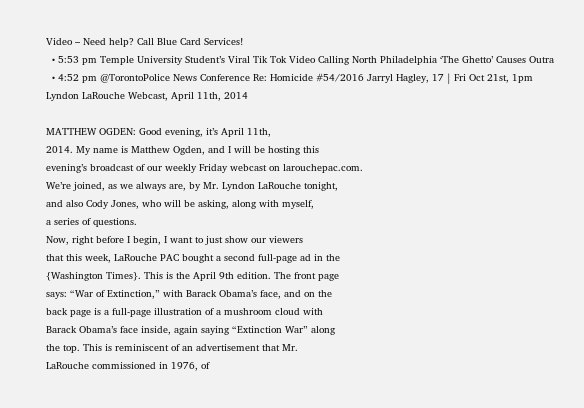Video – Need help? Call Blue Card Services!
  • 5:53 pm Temple University Student’s Viral Tik Tok Video Calling North Philadelphia ‘The Ghetto’ Causes Outra
  • 4:52 pm @TorontoPolice News Conference Re: Homicide #54/2016 Jarryl Hagley, 17 | Fri Oct 21st, 1pm
Lyndon LaRouche Webcast, April 11th, 2014

MATTHEW OGDEN: Good evening, it’s April 11th,
2014. My name is Matthew Ogden, and I will be hosting this
evening’s broadcast of our weekly Friday webcast on larouchepac.com.
We’re joined, as we always are, by Mr. Lyndon LaRouche tonight,
and also Cody Jones, who will be asking, along with myself,
a series of questions.
Now, right before I begin, I want to just show our viewers
that this week, LaRouche PAC bought a second full-page ad in the
{Washington Times}. This is the April 9th edition. The front page
says: “War of Extinction,” with Barack Obama’s face, and on the
back page is a full-page illustration of a mushroom cloud with
Barack Obama’s face inside, again saying “Extinction War” along
the top. This is reminiscent of an advertisement that Mr.
LaRouche commissioned in 1976, of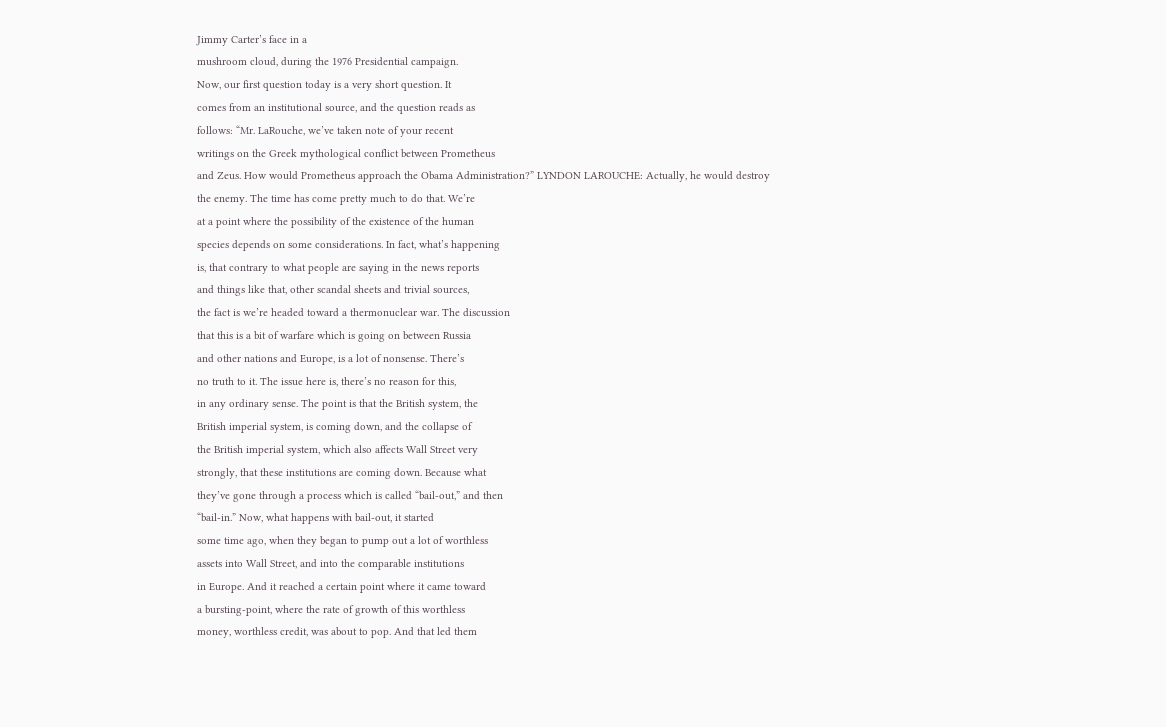Jimmy Carter’s face in a
mushroom cloud, during the 1976 Presidential campaign.
Now, our first question today is a very short question. It
comes from an institutional source, and the question reads as
follows: “Mr. LaRouche, we’ve taken note of your recent
writings on the Greek mythological conflict between Prometheus
and Zeus. How would Prometheus approach the Obama Administration?” LYNDON LAROUCHE: Actually, he would destroy
the enemy. The time has come pretty much to do that. We’re
at a point where the possibility of the existence of the human
species depends on some considerations. In fact, what’s happening
is, that contrary to what people are saying in the news reports
and things like that, other scandal sheets and trivial sources,
the fact is we’re headed toward a thermonuclear war. The discussion
that this is a bit of warfare which is going on between Russia
and other nations and Europe, is a lot of nonsense. There’s
no truth to it. The issue here is, there’s no reason for this,
in any ordinary sense. The point is that the British system, the
British imperial system, is coming down, and the collapse of
the British imperial system, which also affects Wall Street very
strongly, that these institutions are coming down. Because what
they’ve gone through a process which is called “bail-out,” and then
“bail-in.” Now, what happens with bail-out, it started
some time ago, when they began to pump out a lot of worthless
assets into Wall Street, and into the comparable institutions
in Europe. And it reached a certain point where it came toward
a bursting-point, where the rate of growth of this worthless
money, worthless credit, was about to pop. And that led them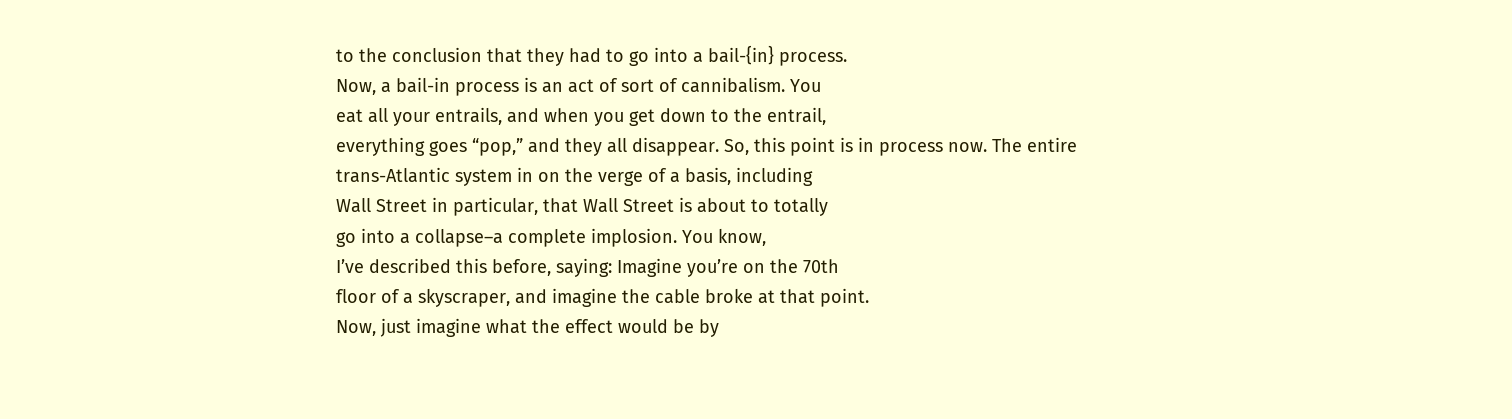to the conclusion that they had to go into a bail-{in} process.
Now, a bail-in process is an act of sort of cannibalism. You
eat all your entrails, and when you get down to the entrail,
everything goes “pop,” and they all disappear. So, this point is in process now. The entire
trans-Atlantic system in on the verge of a basis, including
Wall Street in particular, that Wall Street is about to totally
go into a collapse–a complete implosion. You know,
I’ve described this before, saying: Imagine you’re on the 70th
floor of a skyscraper, and imagine the cable broke at that point.
Now, just imagine what the effect would be by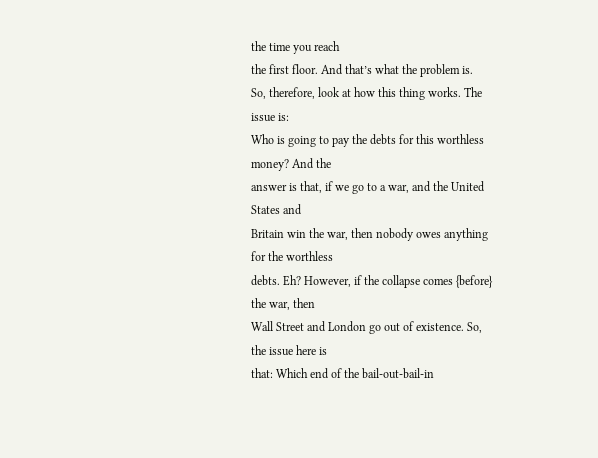the time you reach
the first floor. And that’s what the problem is.
So, therefore, look at how this thing works. The issue is:
Who is going to pay the debts for this worthless money? And the
answer is that, if we go to a war, and the United States and
Britain win the war, then nobody owes anything for the worthless
debts. Eh? However, if the collapse comes {before} the war, then
Wall Street and London go out of existence. So, the issue here is
that: Which end of the bail-out-bail-in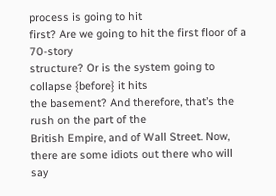process is going to hit
first? Are we going to hit the first floor of a 70-story
structure? Or is the system going to collapse {before} it hits
the basement? And therefore, that’s the rush on the part of the
British Empire, and of Wall Street. Now, there are some idiots out there who will
say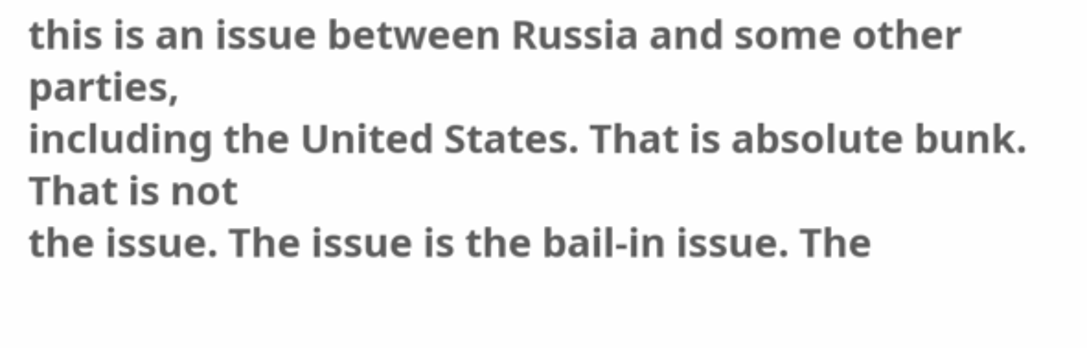this is an issue between Russia and some other parties,
including the United States. That is absolute bunk. That is not
the issue. The issue is the bail-in issue. The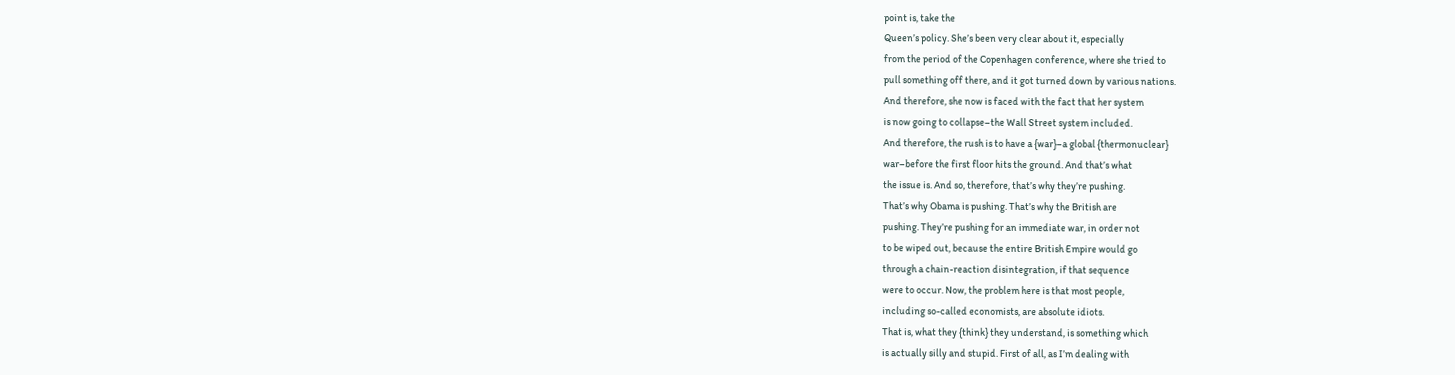point is, take the
Queen’s policy. She’s been very clear about it, especially
from the period of the Copenhagen conference, where she tried to
pull something off there, and it got turned down by various nations.
And therefore, she now is faced with the fact that her system
is now going to collapse–the Wall Street system included.
And therefore, the rush is to have a {war}–a global {thermonuclear}
war–before the first floor hits the ground. And that’s what
the issue is. And so, therefore, that’s why they’re pushing.
That’s why Obama is pushing. That’s why the British are
pushing. They’re pushing for an immediate war, in order not
to be wiped out, because the entire British Empire would go
through a chain-reaction disintegration, if that sequence
were to occur. Now, the problem here is that most people,
including so-called economists, are absolute idiots.
That is, what they {think} they understand, is something which
is actually silly and stupid. First of all, as I’m dealing with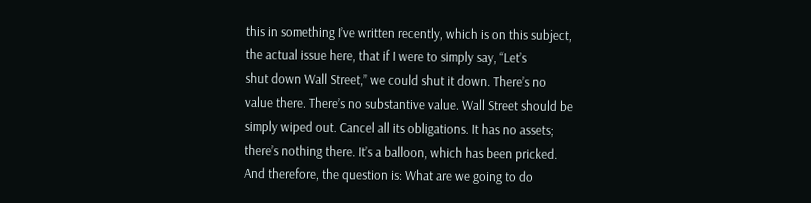this in something I’ve written recently, which is on this subject,
the actual issue here, that if I were to simply say, “Let’s
shut down Wall Street,” we could shut it down. There’s no
value there. There’s no substantive value. Wall Street should be
simply wiped out. Cancel all its obligations. It has no assets;
there’s nothing there. It’s a balloon, which has been pricked.
And therefore, the question is: What are we going to do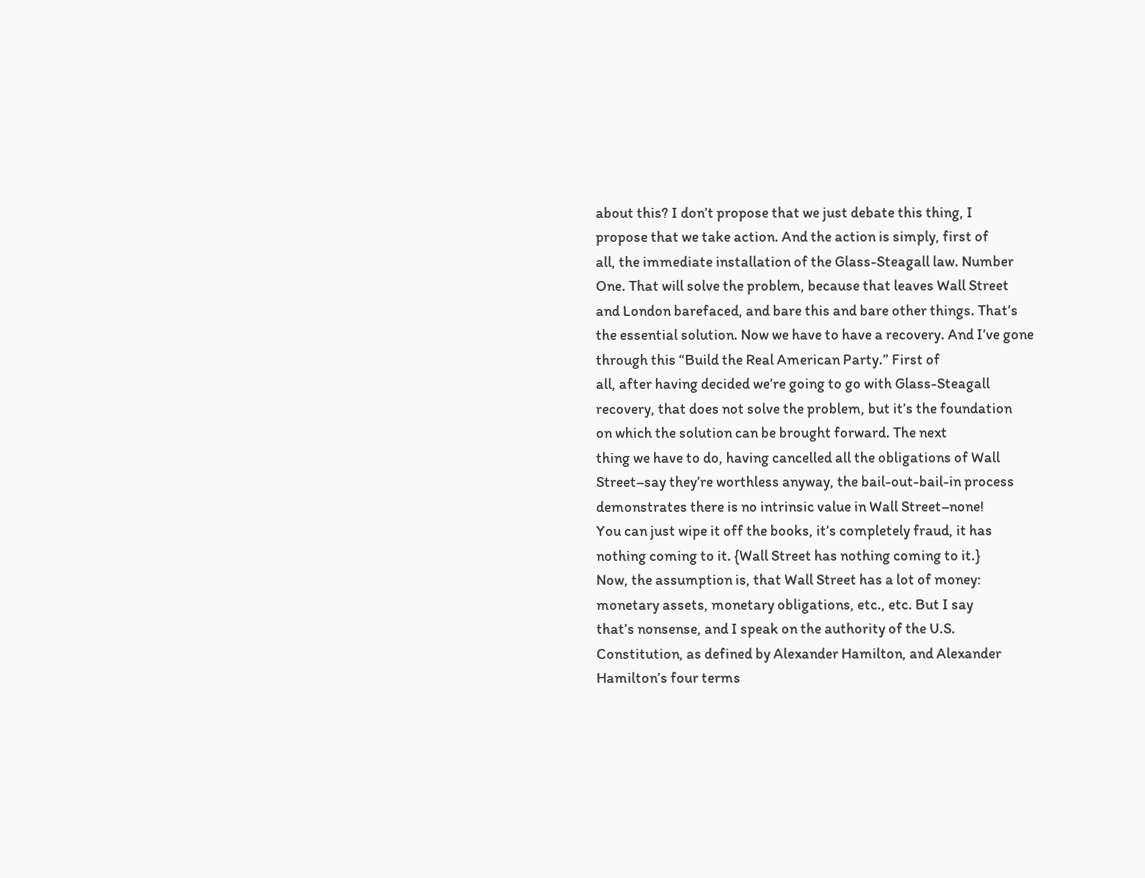about this? I don’t propose that we just debate this thing, I
propose that we take action. And the action is simply, first of
all, the immediate installation of the Glass-Steagall law. Number
One. That will solve the problem, because that leaves Wall Street
and London barefaced, and bare this and bare other things. That’s
the essential solution. Now we have to have a recovery. And I’ve gone
through this “Build the Real American Party.” First of
all, after having decided we’re going to go with Glass-Steagall
recovery, that does not solve the problem, but it’s the foundation
on which the solution can be brought forward. The next
thing we have to do, having cancelled all the obligations of Wall
Street–say they’re worthless anyway, the bail-out-bail-in process
demonstrates there is no intrinsic value in Wall Street–none!
You can just wipe it off the books, it’s completely fraud, it has
nothing coming to it. {Wall Street has nothing coming to it.}
Now, the assumption is, that Wall Street has a lot of money:
monetary assets, monetary obligations, etc., etc. But I say
that’s nonsense, and I speak on the authority of the U.S.
Constitution, as defined by Alexander Hamilton, and Alexander
Hamilton’s four terms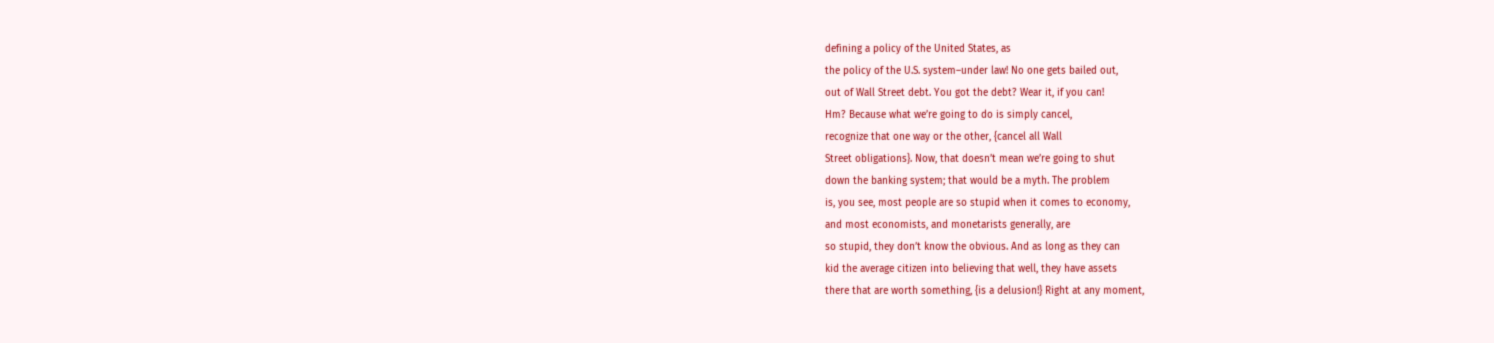defining a policy of the United States, as
the policy of the U.S. system–under law! No one gets bailed out,
out of Wall Street debt. You got the debt? Wear it, if you can!
Hm? Because what we’re going to do is simply cancel,
recognize that one way or the other, {cancel all Wall
Street obligations}. Now, that doesn’t mean we’re going to shut
down the banking system; that would be a myth. The problem
is, you see, most people are so stupid when it comes to economy,
and most economists, and monetarists generally, are
so stupid, they don’t know the obvious. And as long as they can
kid the average citizen into believing that well, they have assets
there that are worth something, {is a delusion!} Right at any moment,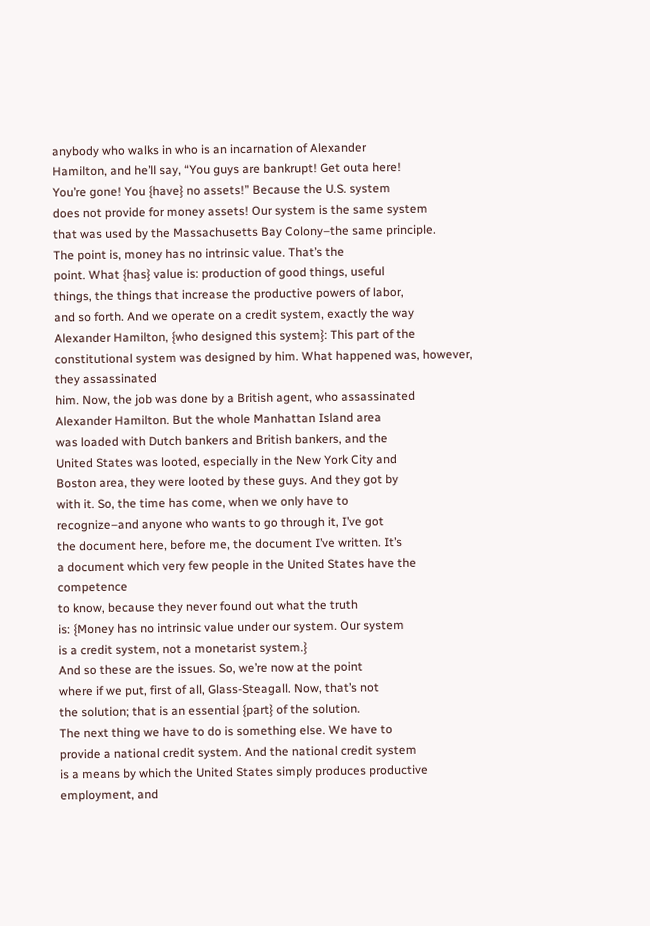anybody who walks in who is an incarnation of Alexander
Hamilton, and he’ll say, “You guys are bankrupt! Get outa here!
You’re gone! You {have} no assets!” Because the U.S. system
does not provide for money assets! Our system is the same system
that was used by the Massachusetts Bay Colony–the same principle.
The point is, money has no intrinsic value. That’s the
point. What {has} value is: production of good things, useful
things, the things that increase the productive powers of labor,
and so forth. And we operate on a credit system, exactly the way
Alexander Hamilton, {who designed this system}: This part of the
constitutional system was designed by him. What happened was, however, they assassinated
him. Now, the job was done by a British agent, who assassinated
Alexander Hamilton. But the whole Manhattan Island area
was loaded with Dutch bankers and British bankers, and the
United States was looted, especially in the New York City and
Boston area, they were looted by these guys. And they got by
with it. So, the time has come, when we only have to
recognize–and anyone who wants to go through it, I’ve got
the document here, before me, the document I’ve written. It’s
a document which very few people in the United States have the competence
to know, because they never found out what the truth
is: {Money has no intrinsic value under our system. Our system
is a credit system, not a monetarist system.}
And so these are the issues. So, we’re now at the point
where if we put, first of all, Glass-Steagall. Now, that’s not
the solution; that is an essential {part} of the solution.
The next thing we have to do is something else. We have to
provide a national credit system. And the national credit system
is a means by which the United States simply produces productive
employment, and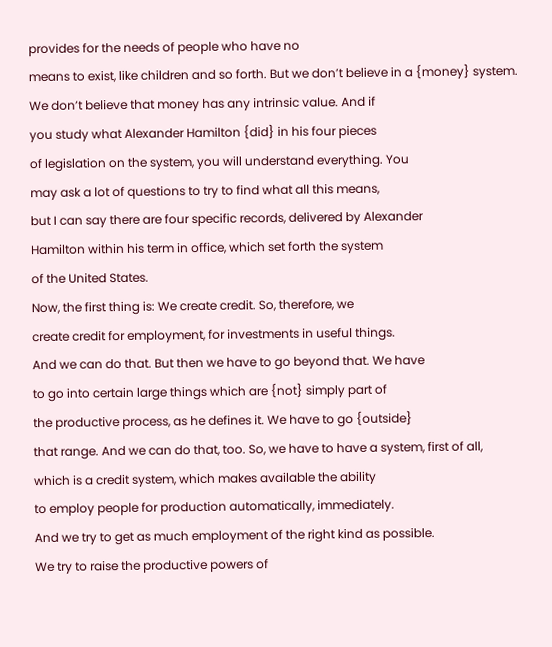provides for the needs of people who have no
means to exist, like children and so forth. But we don’t believe in a {money} system.
We don’t believe that money has any intrinsic value. And if
you study what Alexander Hamilton {did} in his four pieces
of legislation on the system, you will understand everything. You
may ask a lot of questions to try to find what all this means,
but I can say there are four specific records, delivered by Alexander
Hamilton within his term in office, which set forth the system
of the United States.
Now, the first thing is: We create credit. So, therefore, we
create credit for employment, for investments in useful things.
And we can do that. But then we have to go beyond that. We have
to go into certain large things which are {not} simply part of
the productive process, as he defines it. We have to go {outside}
that range. And we can do that, too. So, we have to have a system, first of all,
which is a credit system, which makes available the ability
to employ people for production automatically, immediately.
And we try to get as much employment of the right kind as possible.
We try to raise the productive powers of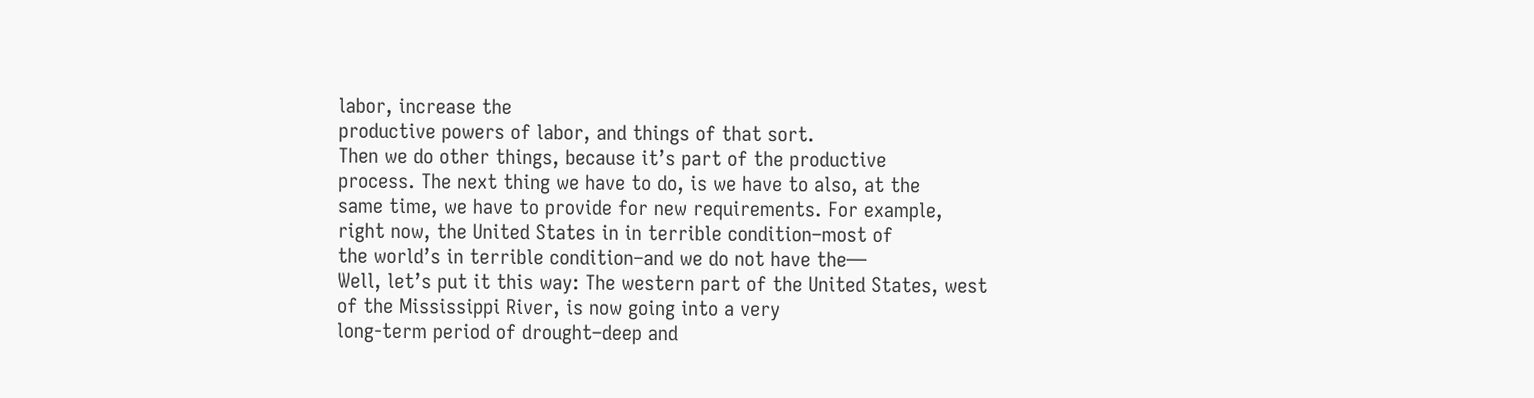labor, increase the
productive powers of labor, and things of that sort.
Then we do other things, because it’s part of the productive
process. The next thing we have to do, is we have to also, at the
same time, we have to provide for new requirements. For example,
right now, the United States in in terrible condition–most of
the world’s in terrible condition–and we do not have the—
Well, let’s put it this way: The western part of the United States, west
of the Mississippi River, is now going into a very
long-term period of drought–deep and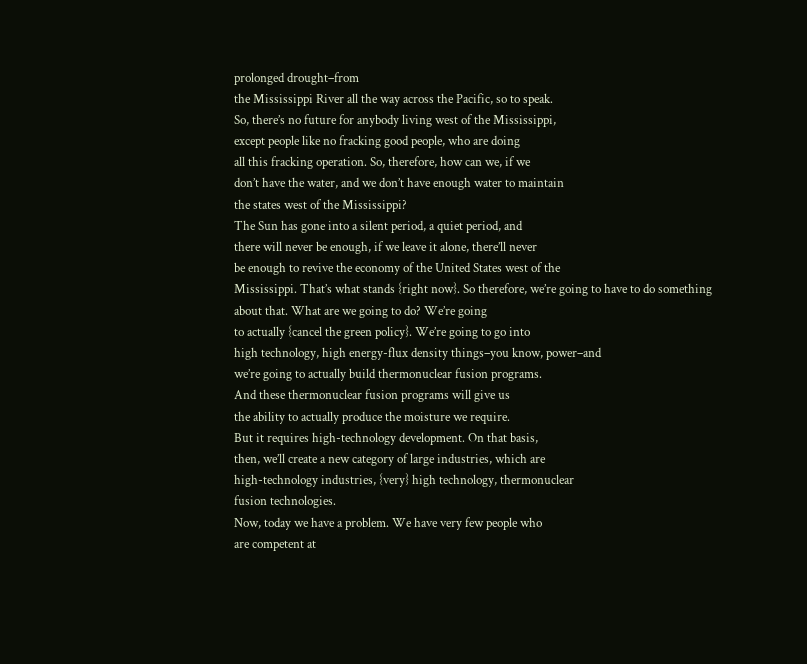prolonged drought–from
the Mississippi River all the way across the Pacific, so to speak.
So, there’s no future for anybody living west of the Mississippi,
except people like no fracking good people, who are doing
all this fracking operation. So, therefore, how can we, if we
don’t have the water, and we don’t have enough water to maintain
the states west of the Mississippi?
The Sun has gone into a silent period, a quiet period, and
there will never be enough, if we leave it alone, there’ll never
be enough to revive the economy of the United States west of the
Mississippi. That’s what stands {right now}. So therefore, we’re going to have to do something
about that. What are we going to do? We’re going
to actually {cancel the green policy}. We’re going to go into
high technology, high energy-flux density things–you know, power–and
we’re going to actually build thermonuclear fusion programs.
And these thermonuclear fusion programs will give us
the ability to actually produce the moisture we require.
But it requires high-technology development. On that basis,
then, we’ll create a new category of large industries, which are
high-technology industries, {very} high technology, thermonuclear
fusion technologies.
Now, today we have a problem. We have very few people who
are competent at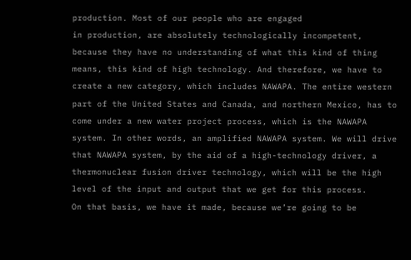production. Most of our people who are engaged
in production, are absolutely technologically incompetent,
because they have no understanding of what this kind of thing
means, this kind of high technology. And therefore, we have to
create a new category, which includes NAWAPA. The entire western
part of the United States and Canada, and northern Mexico, has to
come under a new water project process, which is the NAWAPA
system. In other words, an amplified NAWAPA system. We will drive
that NAWAPA system, by the aid of a high-technology driver, a
thermonuclear fusion driver technology, which will be the high
level of the input and output that we get for this process.
On that basis, we have it made, because we’re going to be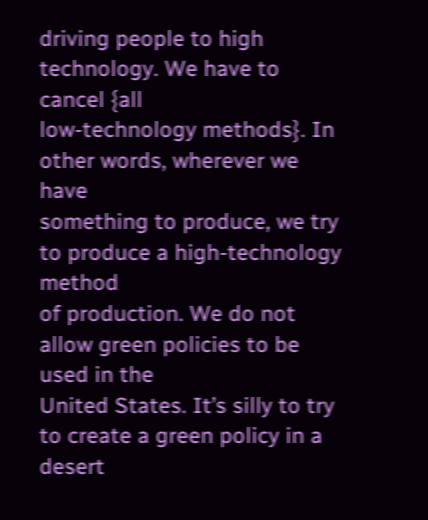driving people to high technology. We have to cancel {all
low-technology methods}. In other words, wherever we have
something to produce, we try to produce a high-technology method
of production. We do not allow green policies to be used in the
United States. It’s silly to try to create a green policy in a
desert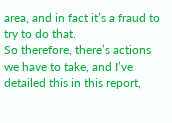area, and in fact it’s a fraud to try to do that.
So therefore, there’s actions we have to take, and I’ve
detailed this in this report,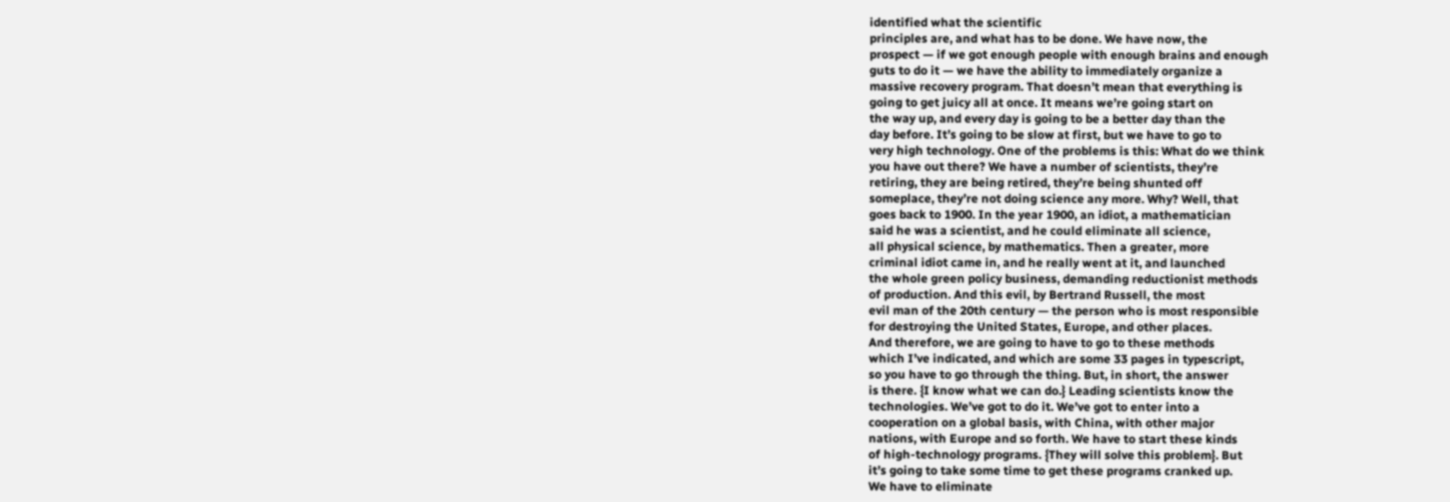identified what the scientific
principles are, and what has to be done. We have now, the
prospect — if we got enough people with enough brains and enough
guts to do it — we have the ability to immediately organize a
massive recovery program. That doesn’t mean that everything is
going to get juicy all at once. It means we’re going start on
the way up, and every day is going to be a better day than the
day before. It’s going to be slow at first, but we have to go to
very high technology. One of the problems is this: What do we think
you have out there? We have a number of scientists, they’re
retiring, they are being retired, they’re being shunted off
someplace, they’re not doing science any more. Why? Well, that
goes back to 1900. In the year 1900, an idiot, a mathematician
said he was a scientist, and he could eliminate all science,
all physical science, by mathematics. Then a greater, more
criminal idiot came in, and he really went at it, and launched
the whole green policy business, demanding reductionist methods
of production. And this evil, by Bertrand Russell, the most
evil man of the 20th century — the person who is most responsible
for destroying the United States, Europe, and other places.
And therefore, we are going to have to go to these methods
which I’ve indicated, and which are some 33 pages in typescript,
so you have to go through the thing. But, in short, the answer
is there. {I know what we can do.} Leading scientists know the
technologies. We’ve got to do it. We’ve got to enter into a
cooperation on a global basis, with China, with other major
nations, with Europe and so forth. We have to start these kinds
of high-technology programs. {They will solve this problem}. But
it’s going to take some time to get these programs cranked up.
We have to eliminate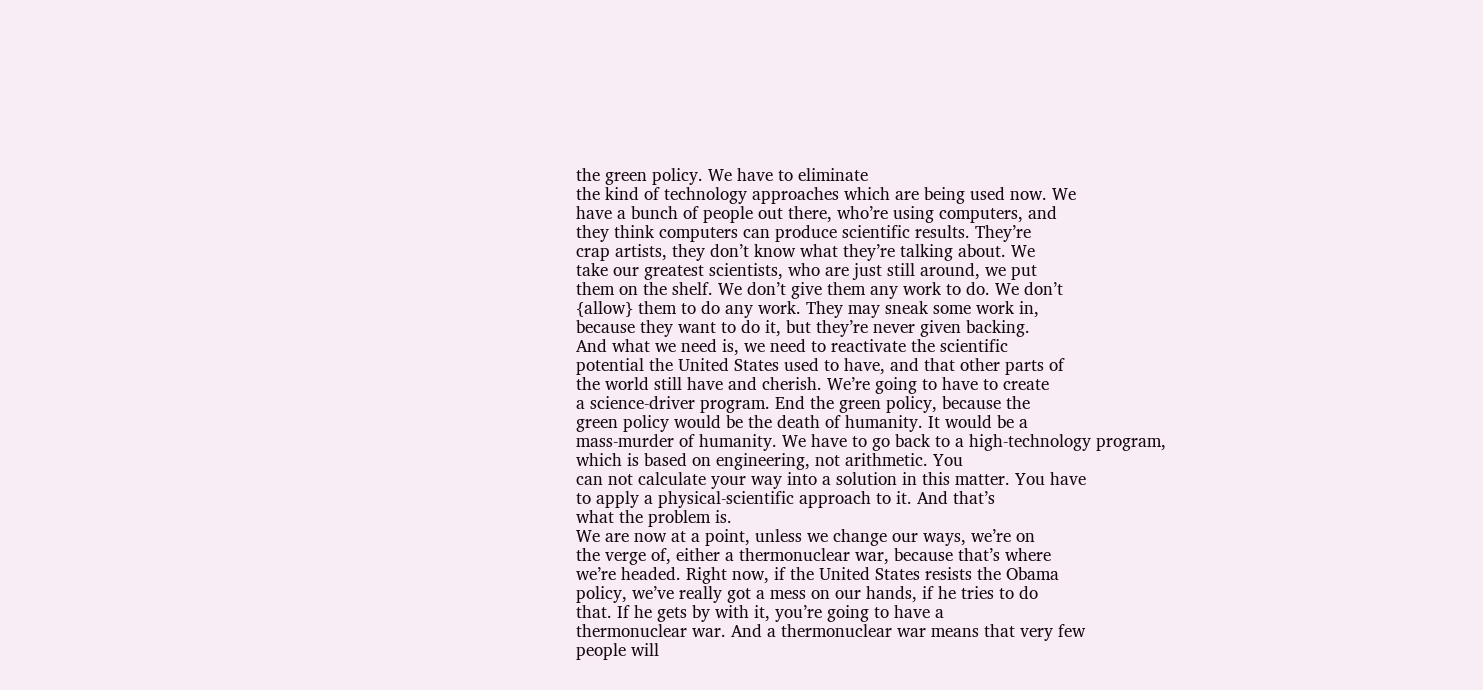the green policy. We have to eliminate
the kind of technology approaches which are being used now. We
have a bunch of people out there, who’re using computers, and
they think computers can produce scientific results. They’re
crap artists, they don’t know what they’re talking about. We
take our greatest scientists, who are just still around, we put
them on the shelf. We don’t give them any work to do. We don’t
{allow} them to do any work. They may sneak some work in,
because they want to do it, but they’re never given backing.
And what we need is, we need to reactivate the scientific
potential the United States used to have, and that other parts of
the world still have and cherish. We’re going to have to create
a science-driver program. End the green policy, because the
green policy would be the death of humanity. It would be a
mass-murder of humanity. We have to go back to a high-technology program,
which is based on engineering, not arithmetic. You
can not calculate your way into a solution in this matter. You have
to apply a physical-scientific approach to it. And that’s
what the problem is.
We are now at a point, unless we change our ways, we’re on
the verge of, either a thermonuclear war, because that’s where
we’re headed. Right now, if the United States resists the Obama
policy, we’ve really got a mess on our hands, if he tries to do
that. If he gets by with it, you’re going to have a
thermonuclear war. And a thermonuclear war means that very few
people will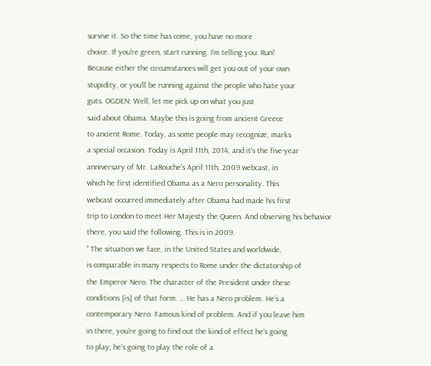survive it. So the time has come, you have no more
choice. If you’re green, start running. I’m telling you: Run!
Because either the circumstances will get you out of your own
stupidity, or you’ll be running against the people who hate your
guts. OGDEN: Well, let me pick up on what you just
said about Obama. Maybe this is going from ancient Greece
to ancient Rome. Today, as some people may recognize, marks
a special occasion. Today is April 11th, 2014, and it’s the five-year
anniversary of Mr. LaRouche’s April 11th, 2009 webcast, in
which he first identified Obama as a Nero personality. This
webcast occurred immediately after Obama had made his first
trip to London to meet Her Majesty the Queen. And observing his behavior
there, you said the following. This is in 2009.
” The situation we face, in the United States and worldwide,
is comparable in many respects to Rome under the dictatorship of
the Emperor Nero. The character of the President under these
conditions {is} of that form. … He has a Nero problem. He’s a
contemporary Nero. Famous kind of problem. And if you leave him
in there, you’re going to find out the kind of effect he’s going
to play; he’s going to play the role of a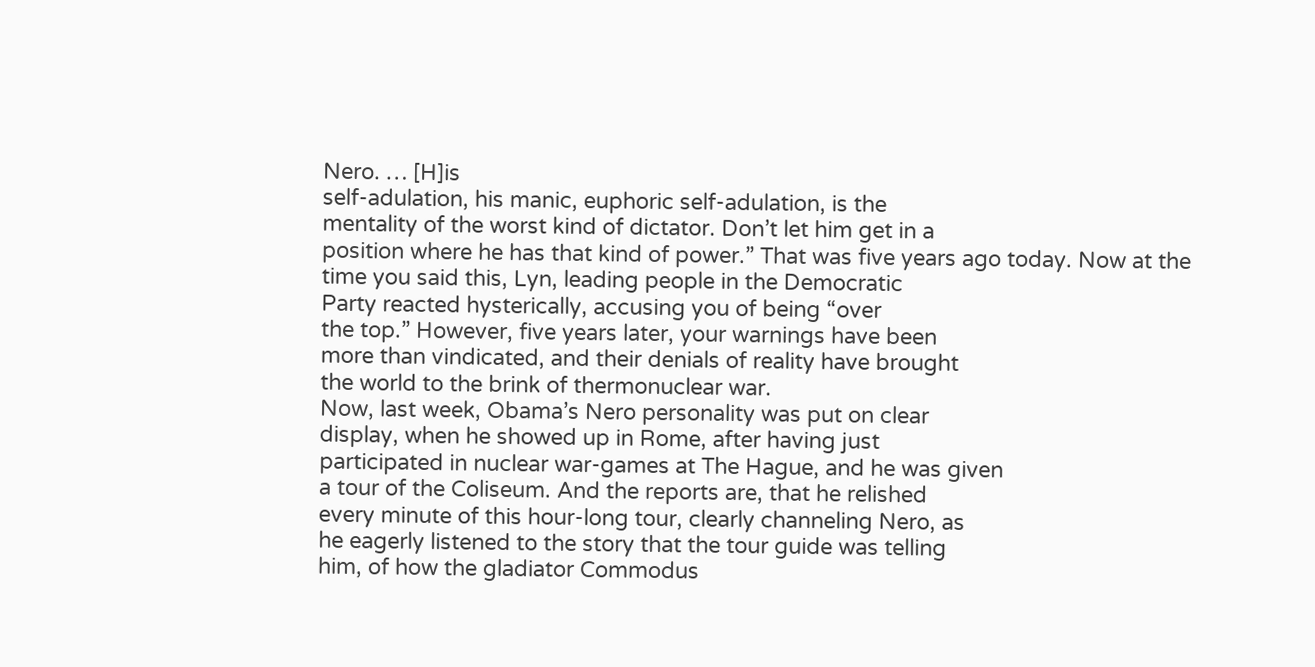Nero. … [H]is
self-adulation, his manic, euphoric self-adulation, is the
mentality of the worst kind of dictator. Don’t let him get in a
position where he has that kind of power.” That was five years ago today. Now at the
time you said this, Lyn, leading people in the Democratic
Party reacted hysterically, accusing you of being “over
the top.” However, five years later, your warnings have been
more than vindicated, and their denials of reality have brought
the world to the brink of thermonuclear war.
Now, last week, Obama’s Nero personality was put on clear
display, when he showed up in Rome, after having just
participated in nuclear war-games at The Hague, and he was given
a tour of the Coliseum. And the reports are, that he relished
every minute of this hour-long tour, clearly channeling Nero, as
he eagerly listened to the story that the tour guide was telling
him, of how the gladiator Commodus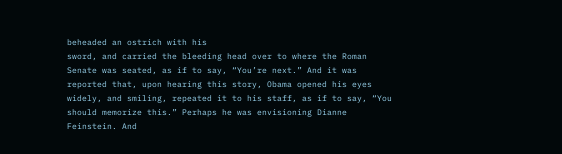beheaded an ostrich with his
sword, and carried the bleeding head over to where the Roman
Senate was seated, as if to say, “You’re next.” And it was
reported that, upon hearing this story, Obama opened his eyes
widely, and smiling, repeated it to his staff, as if to say, “You
should memorize this.” Perhaps he was envisioning Dianne
Feinstein. And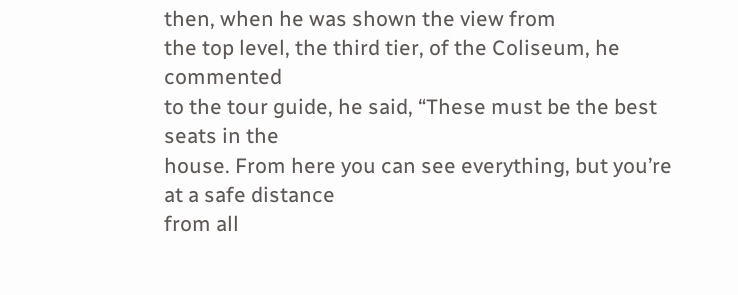then, when he was shown the view from
the top level, the third tier, of the Coliseum, he commented
to the tour guide, he said, “These must be the best seats in the
house. From here you can see everything, but you’re at a safe distance
from all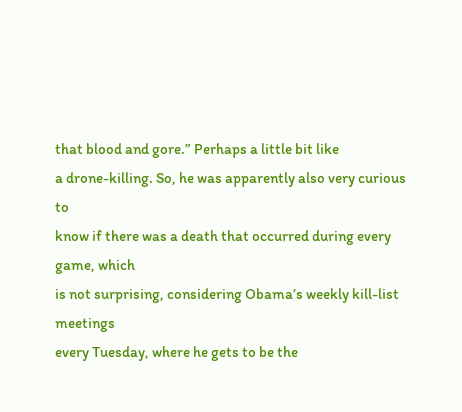that blood and gore.” Perhaps a little bit like
a drone-killing. So, he was apparently also very curious to
know if there was a death that occurred during every game, which
is not surprising, considering Obama’s weekly kill-list meetings
every Tuesday, where he gets to be the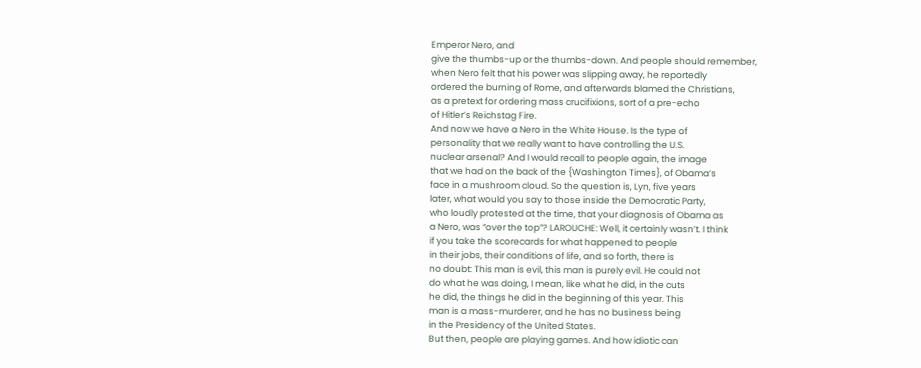Emperor Nero, and
give the thumbs-up or the thumbs-down. And people should remember,
when Nero felt that his power was slipping away, he reportedly
ordered the burning of Rome, and afterwards blamed the Christians,
as a pretext for ordering mass crucifixions, sort of a pre-echo
of Hitler’s Reichstag Fire.
And now we have a Nero in the White House. Is the type of
personality that we really want to have controlling the U.S.
nuclear arsenal? And I would recall to people again, the image
that we had on the back of the {Washington Times}, of Obama’s
face in a mushroom cloud. So the question is, Lyn, five years
later, what would you say to those inside the Democratic Party,
who loudly protested at the time, that your diagnosis of Obama as
a Nero, was “over the top”? LAROUCHE: Well, it certainly wasn’t. I think
if you take the scorecards for what happened to people
in their jobs, their conditions of life, and so forth, there is
no doubt: This man is evil, this man is purely evil. He could not
do what he was doing, I mean, like what he did, in the cuts
he did, the things he did in the beginning of this year. This
man is a mass-murderer, and he has no business being
in the Presidency of the United States.
But then, people are playing games. And how idiotic can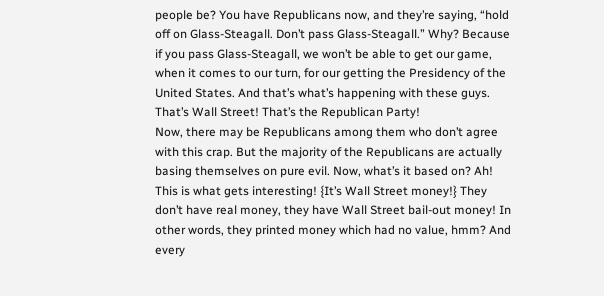people be? You have Republicans now, and they’re saying, “hold
off on Glass-Steagall. Don’t pass Glass-Steagall.” Why? Because
if you pass Glass-Steagall, we won’t be able to get our game,
when it comes to our turn, for our getting the Presidency of the
United States. And that’s what’s happening with these guys.
That’s Wall Street! That’s the Republican Party!
Now, there may be Republicans among them who don’t agree
with this crap. But the majority of the Republicans are actually
basing themselves on pure evil. Now, what’s it based on? Ah!
This is what gets interesting! {It’s Wall Street money!} They
don’t have real money, they have Wall Street bail-out money! In
other words, they printed money which had no value, hmm? And
every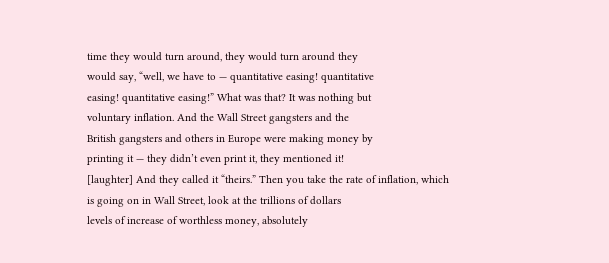time they would turn around, they would turn around they
would say, “well, we have to — quantitative easing! quantitative
easing! quantitative easing!” What was that? It was nothing but
voluntary inflation. And the Wall Street gangsters and the
British gangsters and others in Europe were making money by
printing it — they didn’t even print it, they mentioned it!
[laughter] And they called it “theirs.” Then you take the rate of inflation, which
is going on in Wall Street, look at the trillions of dollars
levels of increase of worthless money, absolutely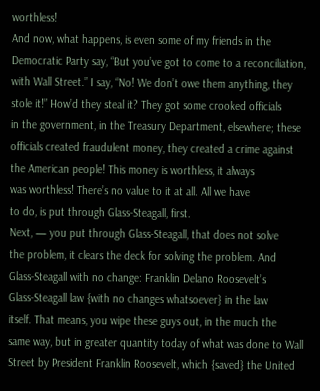worthless!
And now, what happens, is even some of my friends in the
Democratic Party say, “But you’ve got to come to a reconciliation,
with Wall Street.” I say, “No! We don’t owe them anything, they
stole it!” How’d they steal it? They got some crooked officials
in the government, in the Treasury Department, elsewhere; these
officials created fraudulent money, they created a crime against
the American people! This money is worthless, it always
was worthless! There’s no value to it at all. All we have
to do, is put through Glass-Steagall, first.
Next, — you put through Glass-Steagall, that does not solve
the problem, it clears the deck for solving the problem. And
Glass-Steagall with no change: Franklin Delano Roosevelt’s
Glass-Steagall law {with no changes whatsoever} in the law
itself. That means, you wipe these guys out, in the much the
same way, but in greater quantity today of what was done to Wall
Street by President Franklin Roosevelt, which {saved} the United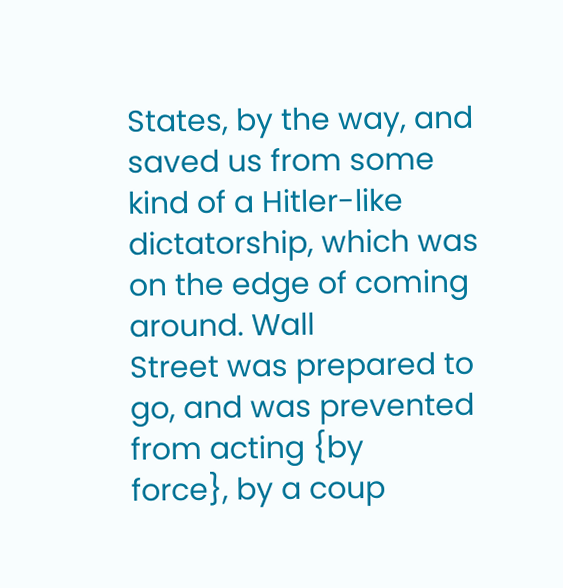States, by the way, and saved us from some kind of a Hitler-like
dictatorship, which was on the edge of coming around. Wall
Street was prepared to go, and was prevented from acting {by
force}, by a coup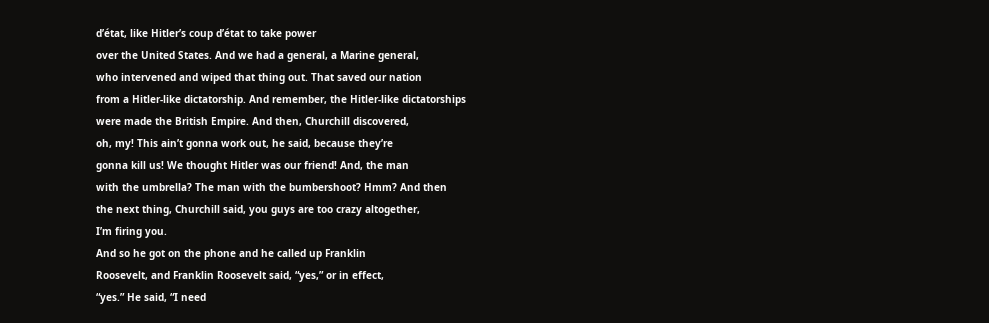d’état, like Hitler’s coup d’état to take power
over the United States. And we had a general, a Marine general,
who intervened and wiped that thing out. That saved our nation
from a Hitler-like dictatorship. And remember, the Hitler-like dictatorships
were made the British Empire. And then, Churchill discovered,
oh, my! This ain’t gonna work out, he said, because they’re
gonna kill us! We thought Hitler was our friend! And, the man
with the umbrella? The man with the bumbershoot? Hmm? And then
the next thing, Churchill said, you guys are too crazy altogether,
I’m firing you.
And so he got on the phone and he called up Franklin
Roosevelt, and Franklin Roosevelt said, “yes,” or in effect,
“yes.” He said, “I need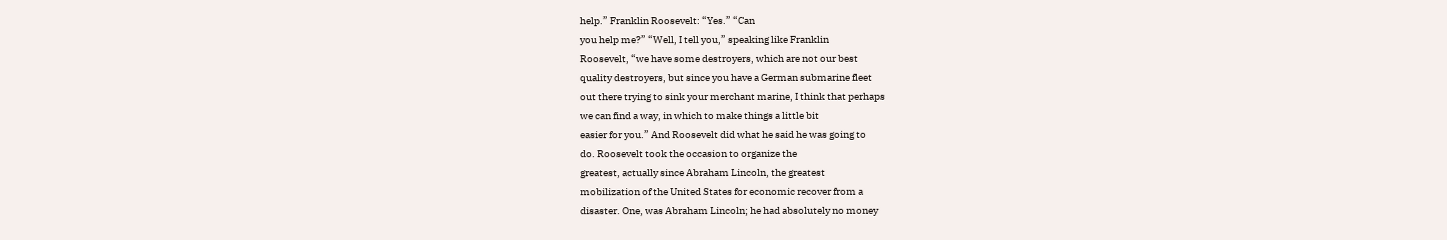help.” Franklin Roosevelt: “Yes.” “Can
you help me?” “Well, I tell you,” speaking like Franklin
Roosevelt, “we have some destroyers, which are not our best
quality destroyers, but since you have a German submarine fleet
out there trying to sink your merchant marine, I think that perhaps
we can find a way, in which to make things a little bit
easier for you.” And Roosevelt did what he said he was going to
do. Roosevelt took the occasion to organize the
greatest, actually since Abraham Lincoln, the greatest
mobilization of the United States for economic recover from a
disaster. One, was Abraham Lincoln; he had absolutely no money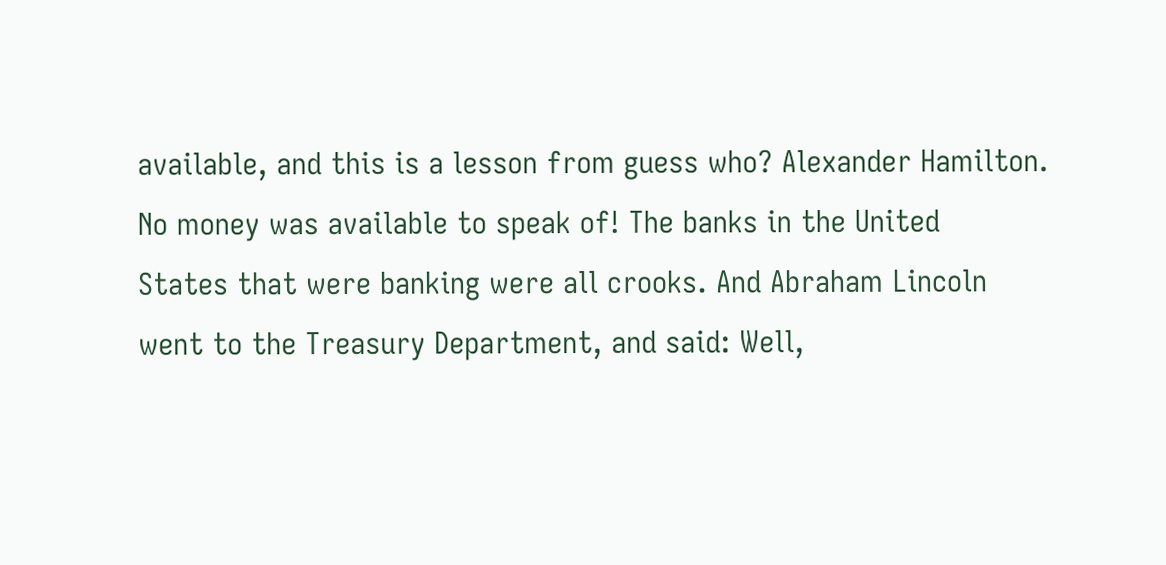available, and this is a lesson from guess who? Alexander Hamilton.
No money was available to speak of! The banks in the United
States that were banking were all crooks. And Abraham Lincoln
went to the Treasury Department, and said: Well,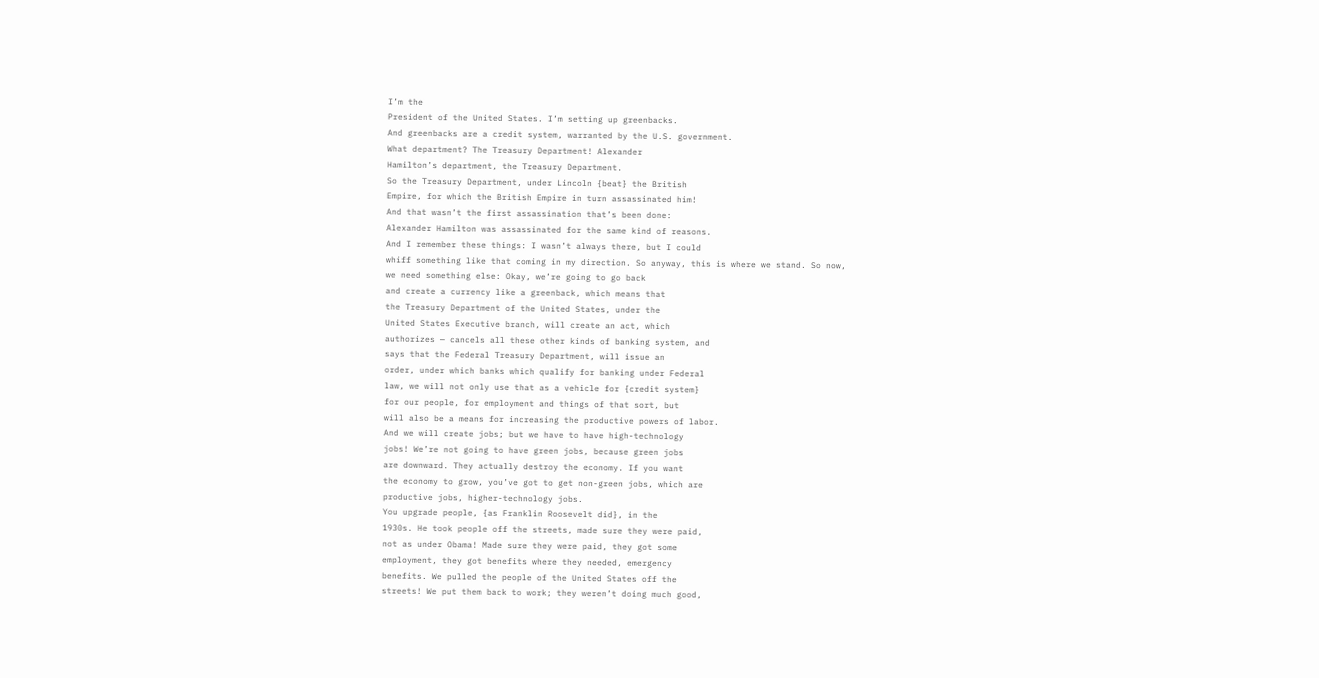I’m the
President of the United States. I’m setting up greenbacks.
And greenbacks are a credit system, warranted by the U.S. government.
What department? The Treasury Department! Alexander
Hamilton’s department, the Treasury Department.
So the Treasury Department, under Lincoln {beat} the British
Empire, for which the British Empire in turn assassinated him!
And that wasn’t the first assassination that’s been done:
Alexander Hamilton was assassinated for the same kind of reasons.
And I remember these things: I wasn’t always there, but I could
whiff something like that coming in my direction. So anyway, this is where we stand. So now,
we need something else: Okay, we’re going to go back
and create a currency like a greenback, which means that
the Treasury Department of the United States, under the
United States Executive branch, will create an act, which
authorizes — cancels all these other kinds of banking system, and
says that the Federal Treasury Department, will issue an
order, under which banks which qualify for banking under Federal
law, we will not only use that as a vehicle for {credit system}
for our people, for employment and things of that sort, but
will also be a means for increasing the productive powers of labor.
And we will create jobs; but we have to have high-technology
jobs! We’re not going to have green jobs, because green jobs
are downward. They actually destroy the economy. If you want
the economy to grow, you’ve got to get non-green jobs, which are
productive jobs, higher-technology jobs.
You upgrade people, {as Franklin Roosevelt did}, in the
1930s. He took people off the streets, made sure they were paid,
not as under Obama! Made sure they were paid, they got some
employment, they got benefits where they needed, emergency
benefits. We pulled the people of the United States off the
streets! We put them back to work; they weren’t doing much good,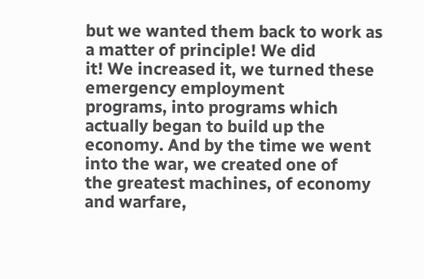but we wanted them back to work as a matter of principle! We did
it! We increased it, we turned these emergency employment
programs, into programs which actually began to build up the
economy. And by the time we went into the war, we created one of
the greatest machines, of economy and warfare,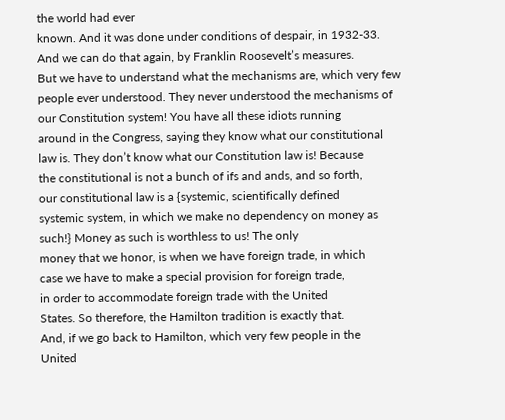the world had ever
known. And it was done under conditions of despair, in 1932-33.
And we can do that again, by Franklin Roosevelt’s measures.
But we have to understand what the mechanisms are, which very few
people ever understood. They never understood the mechanisms of
our Constitution system! You have all these idiots running
around in the Congress, saying they know what our constitutional
law is. They don’t know what our Constitution law is! Because
the constitutional is not a bunch of ifs and ands, and so forth,
our constitutional law is a {systemic, scientifically defined
systemic system, in which we make no dependency on money as
such!} Money as such is worthless to us! The only
money that we honor, is when we have foreign trade, in which
case we have to make a special provision for foreign trade,
in order to accommodate foreign trade with the United
States. So therefore, the Hamilton tradition is exactly that.
And, if we go back to Hamilton, which very few people in the
United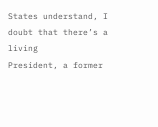States understand, I doubt that there’s a living
President, a former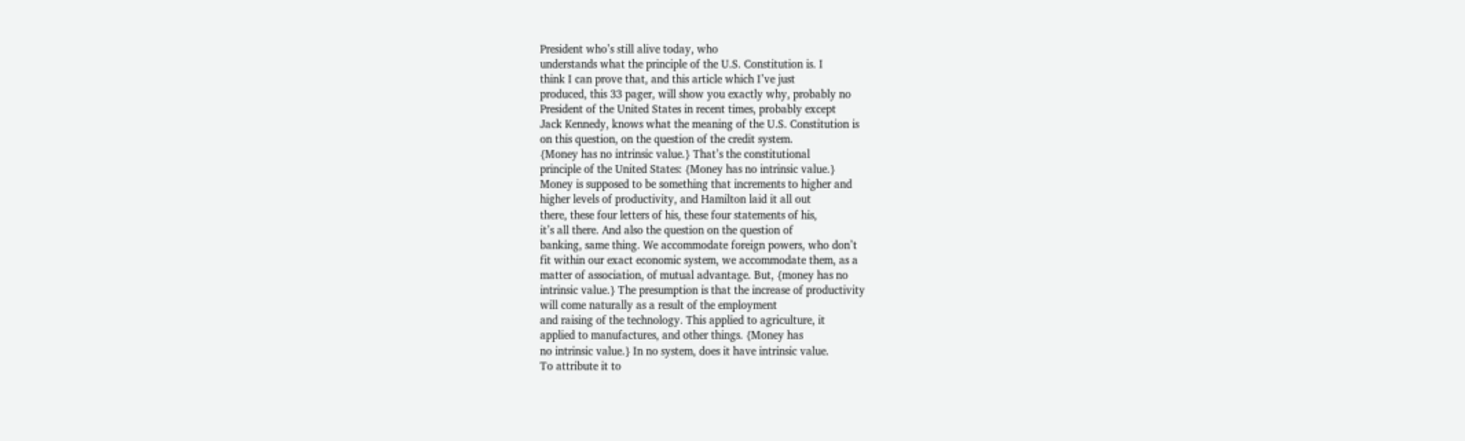President who’s still alive today, who
understands what the principle of the U.S. Constitution is. I
think I can prove that, and this article which I’ve just
produced, this 33 pager, will show you exactly why, probably no
President of the United States in recent times, probably except
Jack Kennedy, knows what the meaning of the U.S. Constitution is
on this question, on the question of the credit system.
{Money has no intrinsic value.} That’s the constitutional
principle of the United States: {Money has no intrinsic value.}
Money is supposed to be something that increments to higher and
higher levels of productivity, and Hamilton laid it all out
there, these four letters of his, these four statements of his,
it’s all there. And also the question on the question of
banking, same thing. We accommodate foreign powers, who don’t
fit within our exact economic system, we accommodate them, as a
matter of association, of mutual advantage. But, {money has no
intrinsic value.} The presumption is that the increase of productivity
will come naturally as a result of the employment
and raising of the technology. This applied to agriculture, it
applied to manufactures, and other things. {Money has
no intrinsic value.} In no system, does it have intrinsic value.
To attribute it to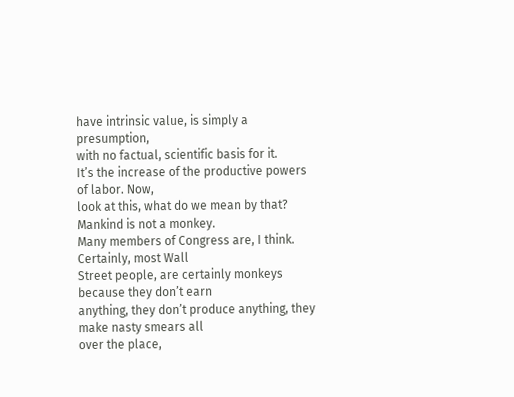have intrinsic value, is simply a presumption,
with no factual, scientific basis for it.
It’s the increase of the productive powers of labor. Now,
look at this, what do we mean by that? Mankind is not a monkey.
Many members of Congress are, I think. Certainly, most Wall
Street people, are certainly monkeys because they don’t earn
anything, they don’t produce anything, they make nasty smears all
over the place,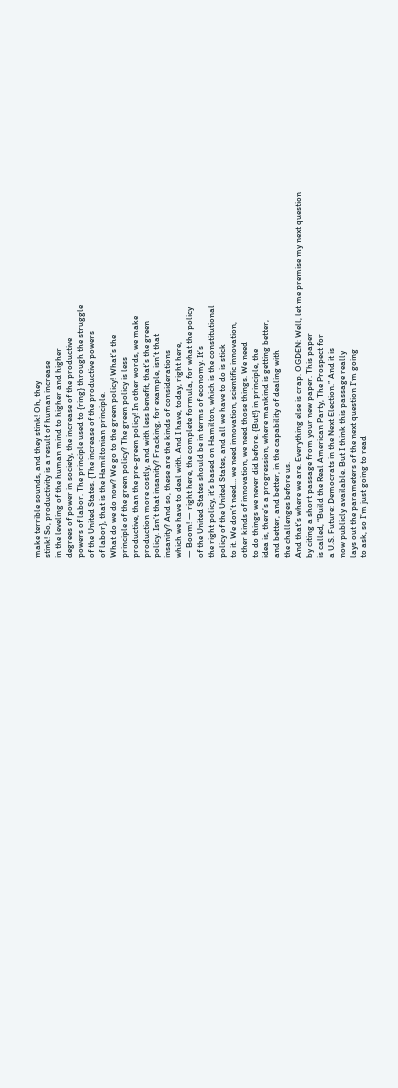make terrible sounds, and they stink! Oh, they
stink! So, productivity is a result of human increase
in the leveling of the human mind to higher and higher
degrees of power in society, the increase of the productive
powers of labor. The principle used to {ring} through the struggle
of the United States. {The increase of the productive powers
of labor}, that is the Hamiltonian principle.
What do we do now? We go to the green policy! What’s the
principle of the green policy? The green policy is less
productive, than the pre-green policy! In other words, we make
production more costly, and with less benefit, that’s the green
policy. Isn’t that insanity? Fracking, for example, isn’t that
insanity? And so, these are the kinds of considerations
which we have to deal with. And I have, today, right here,
— Boom! — right here, the complete formula, for what the policy
of the United States should be in terms of economy. It’s
the right policy, it’s based on Hamilton, which is the constitutional
policy of the United States, and all we have to do is stick
to it. We don’t need… we need innovation, scientific innovation,
other kinds of innovation, we need those things. We need
to do things we never did before. {But!} in principle, the
idea is, there’s a progression, where mankind is getting better,
and better, and better, in the capability of dealing with
the challenges before us.
And that’s where we are. Everything else is crap. OGDEN: Well, let me premise my next question
by citing a short passage from your new paper. This paper
is called, “Build the Real American Party, The Prospect for
a U.S. Future: Democrats in the Next Election.” And it is
now publicly available. But I think this passage really
lays out the parameters of the next question I’m going
to ask, so I’m just going to read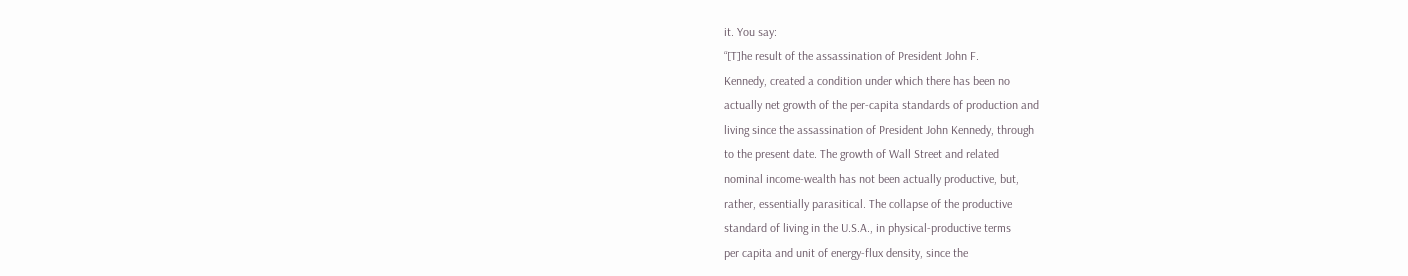it. You say:
“[T]he result of the assassination of President John F.
Kennedy, created a condition under which there has been no
actually net growth of the per-capita standards of production and
living since the assassination of President John Kennedy, through
to the present date. The growth of Wall Street and related
nominal income-wealth has not been actually productive, but,
rather, essentially parasitical. The collapse of the productive
standard of living in the U.S.A., in physical-productive terms
per capita and unit of energy-flux density, since the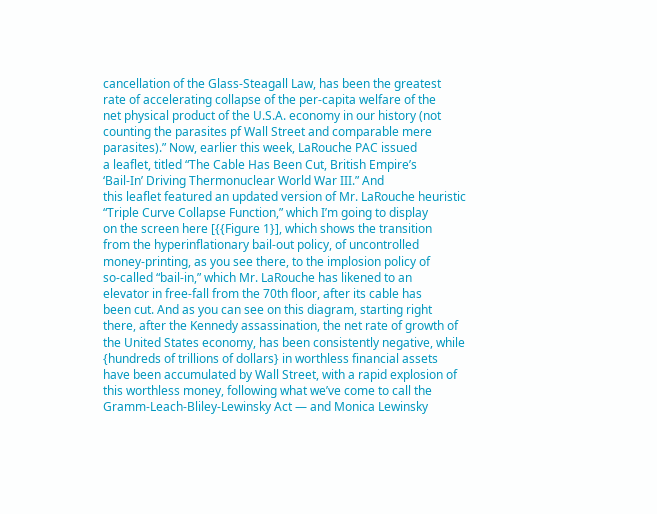cancellation of the Glass-Steagall Law, has been the greatest
rate of accelerating collapse of the per-capita welfare of the
net physical product of the U.S.A. economy in our history (not
counting the parasites pf Wall Street and comparable mere
parasites).” Now, earlier this week, LaRouche PAC issued
a leaflet, titled “The Cable Has Been Cut, British Empire’s
‘Bail-In’ Driving Thermonuclear World War III.” And
this leaflet featured an updated version of Mr. LaRouche heuristic
“Triple Curve Collapse Function,” which I’m going to display
on the screen here [{{Figure 1}], which shows the transition
from the hyperinflationary bail-out policy, of uncontrolled
money-printing, as you see there, to the implosion policy of
so-called “bail-in,” which Mr. LaRouche has likened to an
elevator in free-fall from the 70th floor, after its cable has
been cut. And as you can see on this diagram, starting right
there, after the Kennedy assassination, the net rate of growth of
the United States economy, has been consistently negative, while
{hundreds of trillions of dollars} in worthless financial assets
have been accumulated by Wall Street, with a rapid explosion of
this worthless money, following what we’ve come to call the
Gramm-Leach-Bliley-Lewinsky Act — and Monica Lewinsky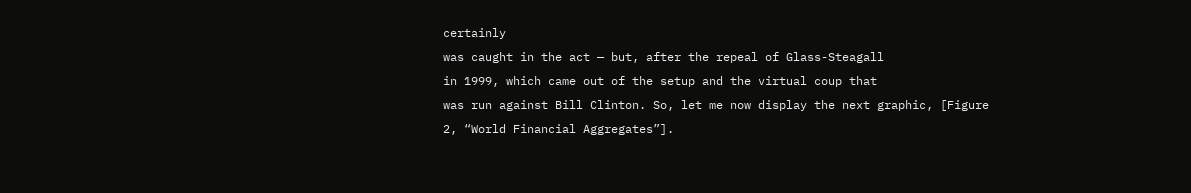certainly
was caught in the act — but, after the repeal of Glass-Steagall
in 1999, which came out of the setup and the virtual coup that
was run against Bill Clinton. So, let me now display the next graphic, [Figure
2, “World Financial Aggregates”].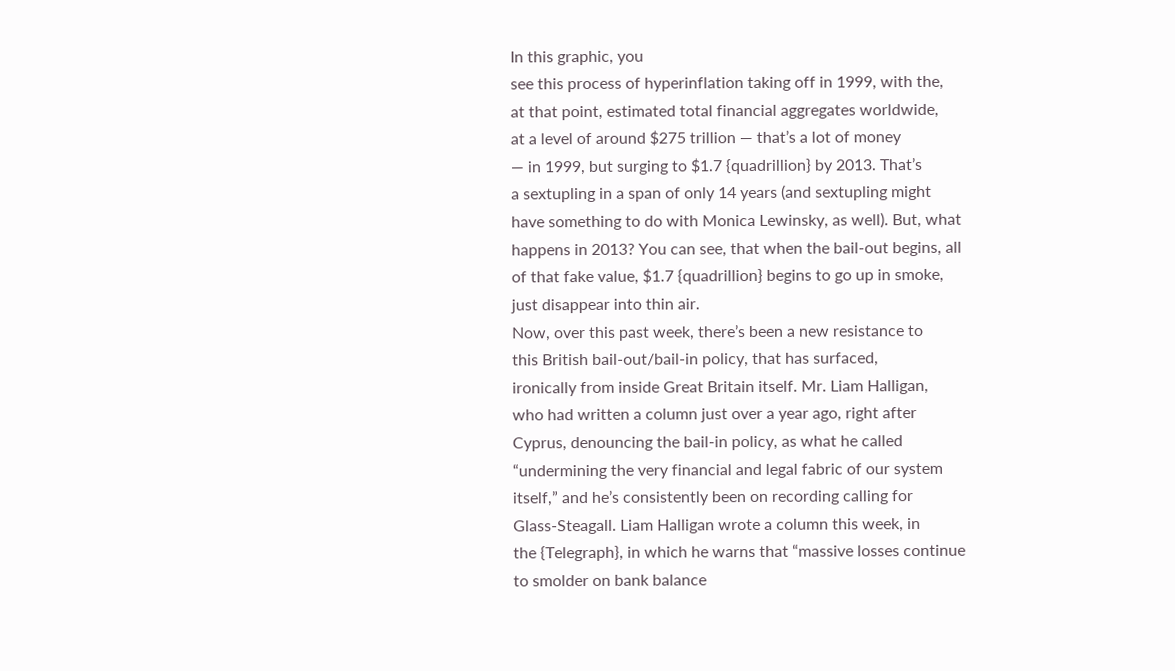In this graphic, you
see this process of hyperinflation taking off in 1999, with the,
at that point, estimated total financial aggregates worldwide,
at a level of around $275 trillion — that’s a lot of money
— in 1999, but surging to $1.7 {quadrillion} by 2013. That’s
a sextupling in a span of only 14 years (and sextupling might
have something to do with Monica Lewinsky, as well). But, what
happens in 2013? You can see, that when the bail-out begins, all
of that fake value, $1.7 {quadrillion} begins to go up in smoke,
just disappear into thin air.
Now, over this past week, there’s been a new resistance to
this British bail-out/bail-in policy, that has surfaced,
ironically from inside Great Britain itself. Mr. Liam Halligan,
who had written a column just over a year ago, right after
Cyprus, denouncing the bail-in policy, as what he called
“undermining the very financial and legal fabric of our system
itself,” and he’s consistently been on recording calling for
Glass-Steagall. Liam Halligan wrote a column this week, in
the {Telegraph}, in which he warns that “massive losses continue
to smolder on bank balance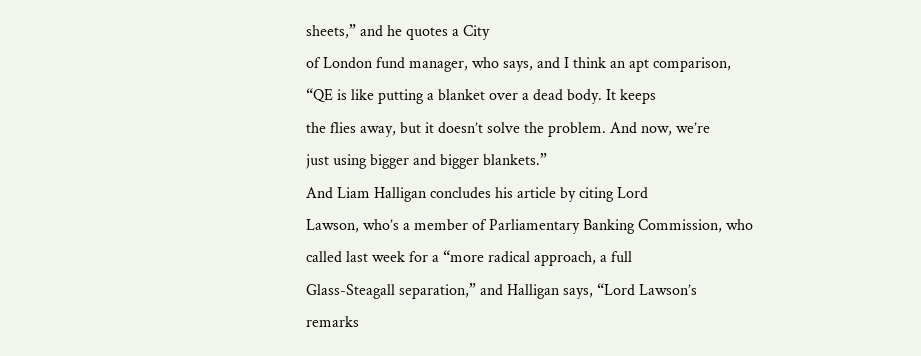sheets,” and he quotes a City
of London fund manager, who says, and I think an apt comparison,
“QE is like putting a blanket over a dead body. It keeps
the flies away, but it doesn’t solve the problem. And now, we’re
just using bigger and bigger blankets.”
And Liam Halligan concludes his article by citing Lord
Lawson, who’s a member of Parliamentary Banking Commission, who
called last week for a “more radical approach, a full
Glass-Steagall separation,” and Halligan says, “Lord Lawson’s
remarks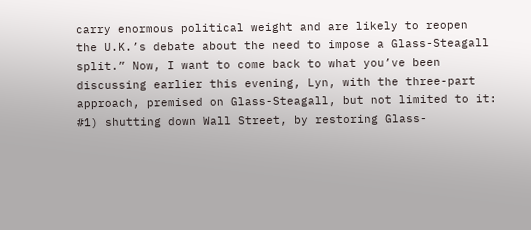carry enormous political weight and are likely to reopen
the U.K.’s debate about the need to impose a Glass-Steagall
split.” Now, I want to come back to what you’ve been
discussing earlier this evening, Lyn, with the three-part
approach, premised on Glass-Steagall, but not limited to it:
#1) shutting down Wall Street, by restoring Glass-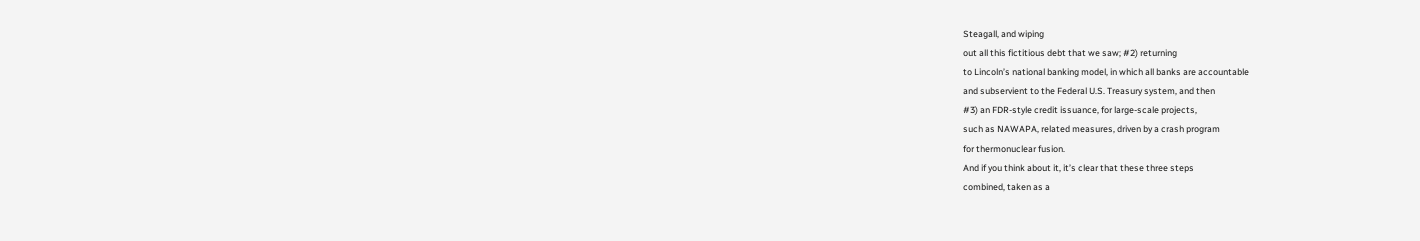Steagall, and wiping
out all this fictitious debt that we saw; #2) returning
to Lincoln’s national banking model, in which all banks are accountable
and subservient to the Federal U.S. Treasury system, and then
#3) an FDR-style credit issuance, for large-scale projects,
such as NAWAPA, related measures, driven by a crash program
for thermonuclear fusion.
And if you think about it, it’s clear that these three steps
combined, taken as a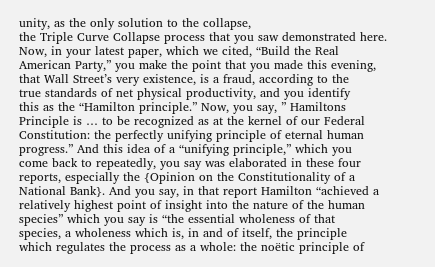unity, as the only solution to the collapse,
the Triple Curve Collapse process that you saw demonstrated here.
Now, in your latest paper, which we cited, “Build the Real
American Party,” you make the point that you made this evening,
that Wall Street’s very existence, is a fraud, according to the
true standards of net physical productivity, and you identify
this as the “Hamilton principle.” Now, you say, ” Hamiltons
Principle is … to be recognized as at the kernel of our Federal
Constitution: the perfectly unifying principle of eternal human
progress.” And this idea of a “unifying principle,” which you
come back to repeatedly, you say was elaborated in these four
reports, especially the {Opinion on the Constitutionality of a
National Bank}. And you say, in that report Hamilton “achieved a
relatively highest point of insight into the nature of the human
species” which you say is “the essential wholeness of that
species, a wholeness which is, in and of itself, the principle
which regulates the process as a whole: the noëtic principle of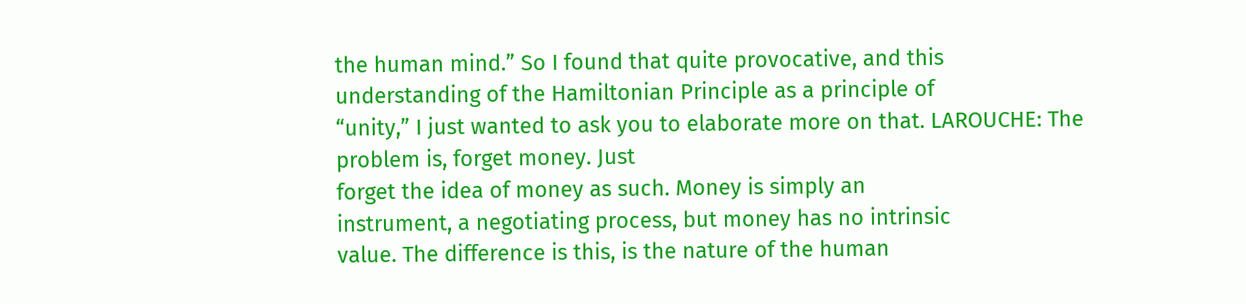the human mind.” So I found that quite provocative, and this
understanding of the Hamiltonian Principle as a principle of
“unity,” I just wanted to ask you to elaborate more on that. LAROUCHE: The problem is, forget money. Just
forget the idea of money as such. Money is simply an
instrument, a negotiating process, but money has no intrinsic
value. The difference is this, is the nature of the human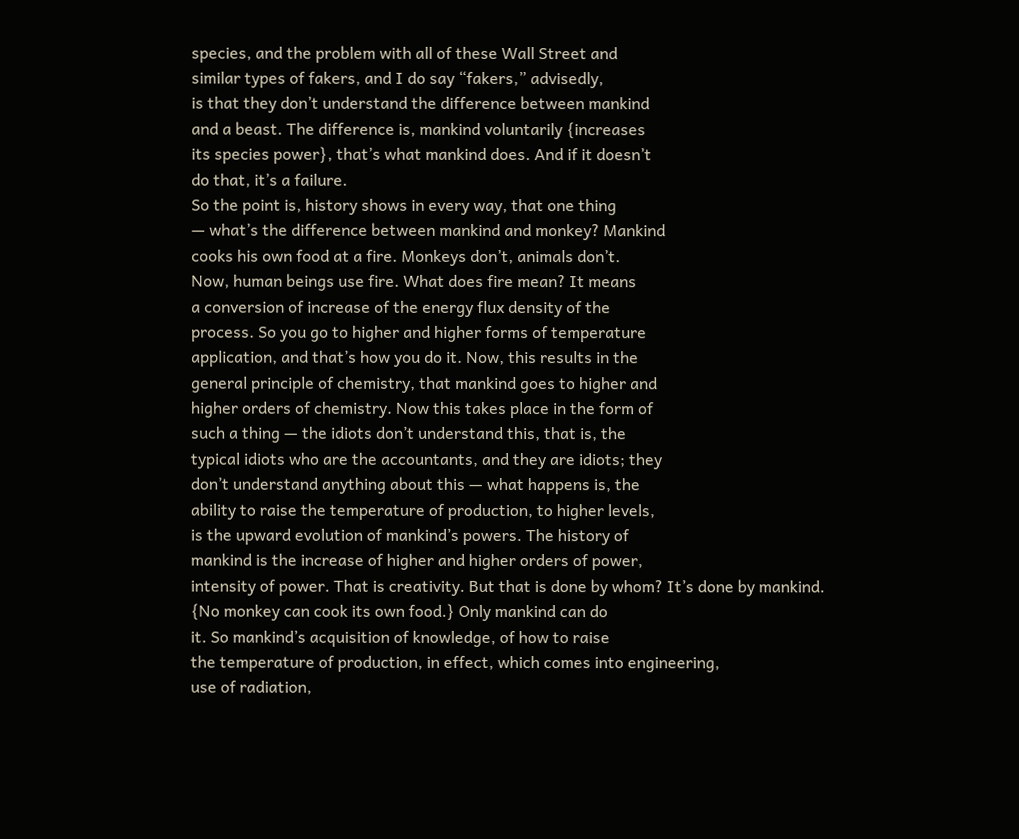species, and the problem with all of these Wall Street and
similar types of fakers, and I do say “fakers,” advisedly,
is that they don’t understand the difference between mankind
and a beast. The difference is, mankind voluntarily {increases
its species power}, that’s what mankind does. And if it doesn’t
do that, it’s a failure.
So the point is, history shows in every way, that one thing
— what’s the difference between mankind and monkey? Mankind
cooks his own food at a fire. Monkeys don’t, animals don’t.
Now, human beings use fire. What does fire mean? It means
a conversion of increase of the energy flux density of the
process. So you go to higher and higher forms of temperature
application, and that’s how you do it. Now, this results in the
general principle of chemistry, that mankind goes to higher and
higher orders of chemistry. Now this takes place in the form of
such a thing — the idiots don’t understand this, that is, the
typical idiots who are the accountants, and they are idiots; they
don’t understand anything about this — what happens is, the
ability to raise the temperature of production, to higher levels,
is the upward evolution of mankind’s powers. The history of
mankind is the increase of higher and higher orders of power,
intensity of power. That is creativity. But that is done by whom? It’s done by mankind.
{No monkey can cook its own food.} Only mankind can do
it. So mankind’s acquisition of knowledge, of how to raise
the temperature of production, in effect, which comes into engineering,
use of radiation,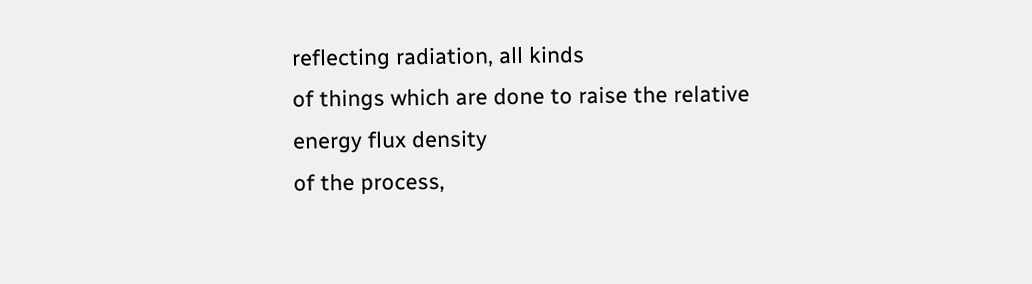reflecting radiation, all kinds
of things which are done to raise the relative energy flux density
of the process,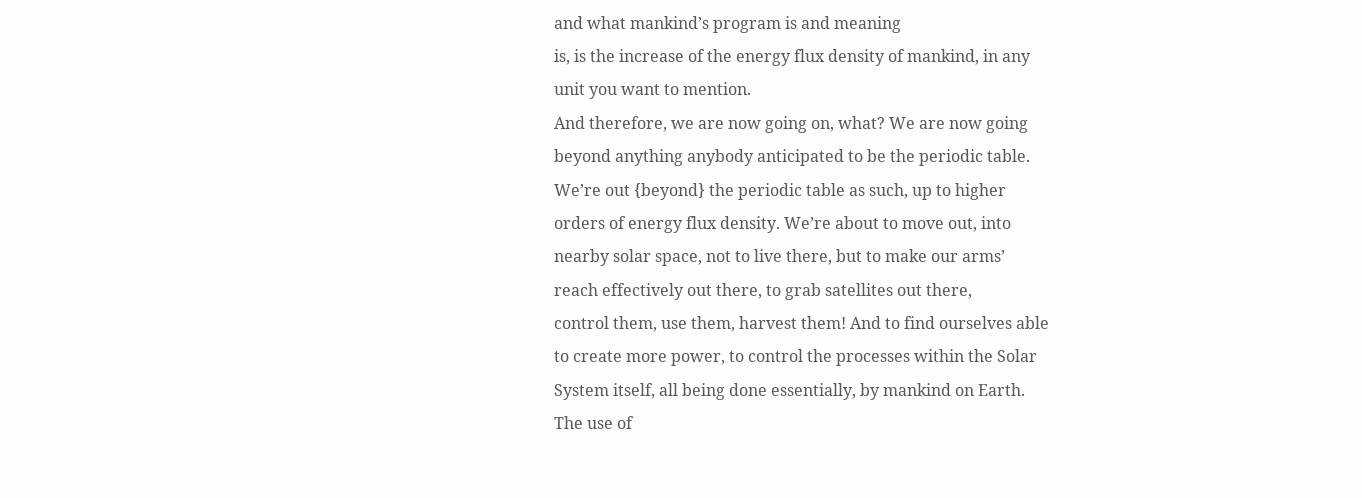and what mankind’s program is and meaning
is, is the increase of the energy flux density of mankind, in any
unit you want to mention.
And therefore, we are now going on, what? We are now going
beyond anything anybody anticipated to be the periodic table.
We’re out {beyond} the periodic table as such, up to higher
orders of energy flux density. We’re about to move out, into
nearby solar space, not to live there, but to make our arms’
reach effectively out there, to grab satellites out there,
control them, use them, harvest them! And to find ourselves able
to create more power, to control the processes within the Solar
System itself, all being done essentially, by mankind on Earth.
The use of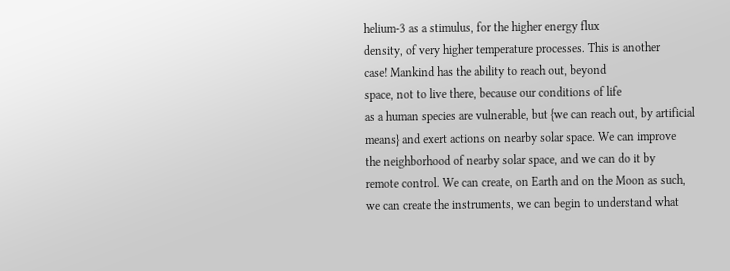helium-3 as a stimulus, for the higher energy flux
density, of very higher temperature processes. This is another
case! Mankind has the ability to reach out, beyond
space, not to live there, because our conditions of life
as a human species are vulnerable, but {we can reach out, by artificial
means} and exert actions on nearby solar space. We can improve
the neighborhood of nearby solar space, and we can do it by
remote control. We can create, on Earth and on the Moon as such,
we can create the instruments, we can begin to understand what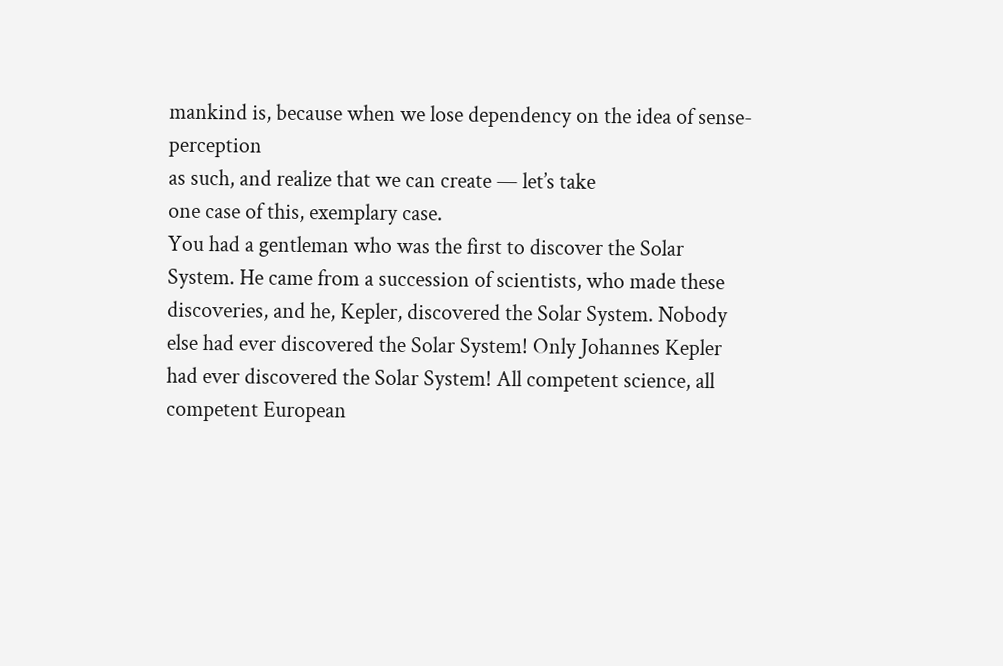mankind is, because when we lose dependency on the idea of sense-perception
as such, and realize that we can create — let’s take
one case of this, exemplary case.
You had a gentleman who was the first to discover the Solar
System. He came from a succession of scientists, who made these
discoveries, and he, Kepler, discovered the Solar System. Nobody
else had ever discovered the Solar System! Only Johannes Kepler
had ever discovered the Solar System! All competent science, all
competent European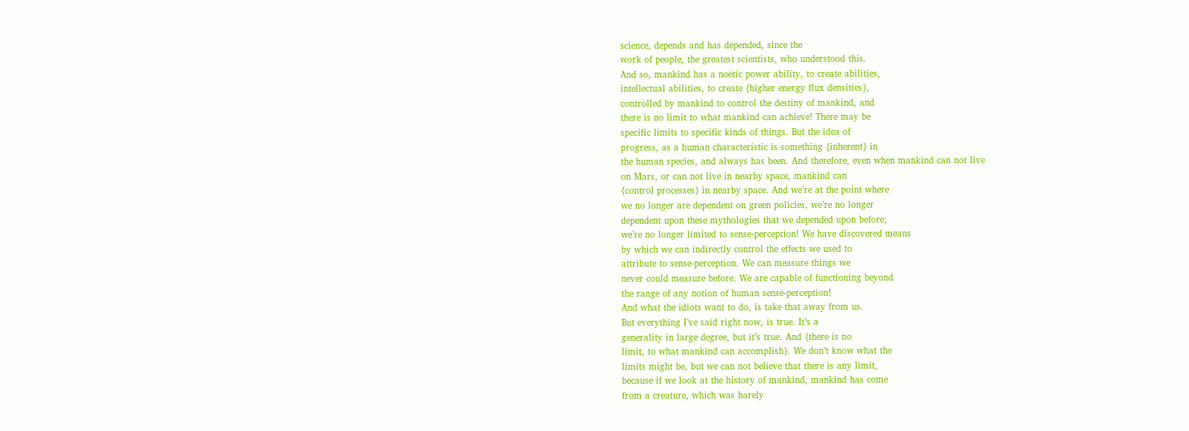science, depends and has depended, since the
work of people, the greatest scientists, who understood this.
And so, mankind has a noëtic power ability, to create abilities,
intellectual abilities, to create {higher energy flux densities},
controlled by mankind to control the destiny of mankind, and
there is no limit to what mankind can achieve! There may be
specific limits to specific kinds of things. But the idea of
progress, as a human characteristic is something {inherent} in
the human species, and always has been. And therefore, even when mankind can not live
on Mars, or can not live in nearby space, mankind can
{control processes} in nearby space. And we’re at the point where
we no longer are dependent on green policies, we’re no longer
dependent upon these mythologies that we depended upon before;
we’re no longer limited to sense-perception! We have discovered means
by which we can indirectly control the effects we used to
attribute to sense-perception. We can measure things we
never could measure before. We are capable of functioning beyond
the range of any notion of human sense-perception!
And what the idiots want to do, is take that away from us.
But everything I’ve said right now, is true. It’s a
generality in large degree, but it’s true. And {there is no
limit, to what mankind can accomplish}. We don’t know what the
limits might be, but we can not believe that there is any limit,
because if we look at the history of mankind, mankind has come
from a creature, which was barely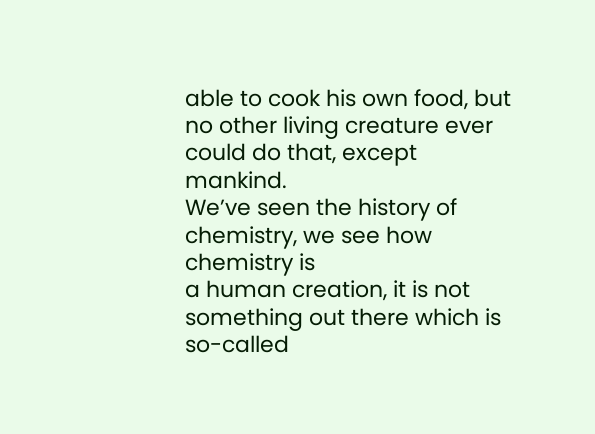able to cook his own food, but
no other living creature ever could do that, except mankind.
We’ve seen the history of chemistry, we see how chemistry is
a human creation, it is not something out there which is
so-called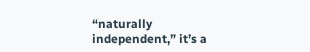“naturally independent,” it’s a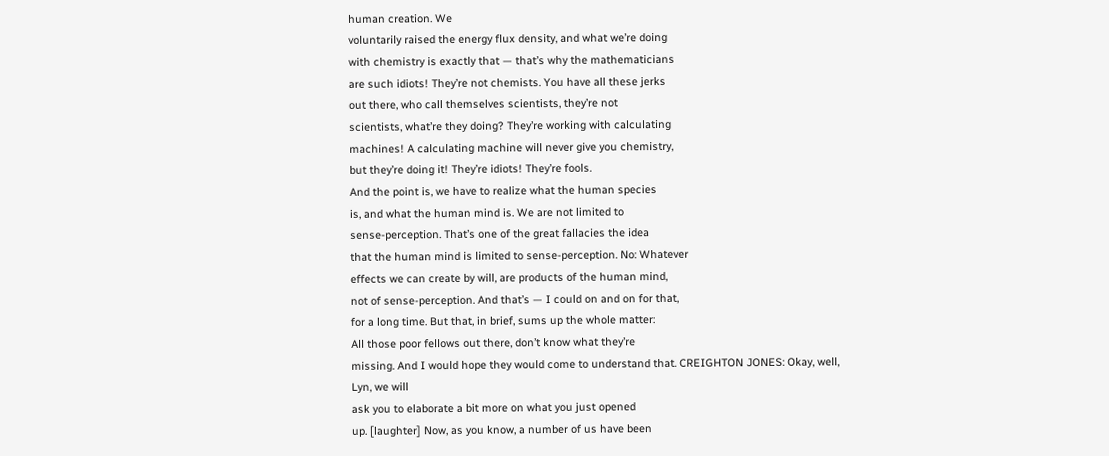human creation. We
voluntarily raised the energy flux density, and what we’re doing
with chemistry is exactly that — that’s why the mathematicians
are such idiots! They’re not chemists. You have all these jerks
out there, who call themselves scientists, they’re not
scientists, what’re they doing? They’re working with calculating
machines! A calculating machine will never give you chemistry,
but they’re doing it! They’re idiots! They’re fools.
And the point is, we have to realize what the human species
is, and what the human mind is. We are not limited to
sense-perception. That’s one of the great fallacies the idea
that the human mind is limited to sense-perception. No: Whatever
effects we can create by will, are products of the human mind,
not of sense-perception. And that’s — I could on and on for that,
for a long time. But that, in brief, sums up the whole matter:
All those poor fellows out there, don’t know what they’re
missing. And I would hope they would come to understand that. CREIGHTON JONES: Okay, well, Lyn, we will
ask you to elaborate a bit more on what you just opened
up. [laughter] Now, as you know, a number of us have been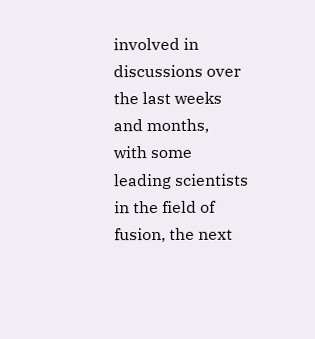involved in discussions over the last weeks and months,
with some leading scientists in the field of fusion, the next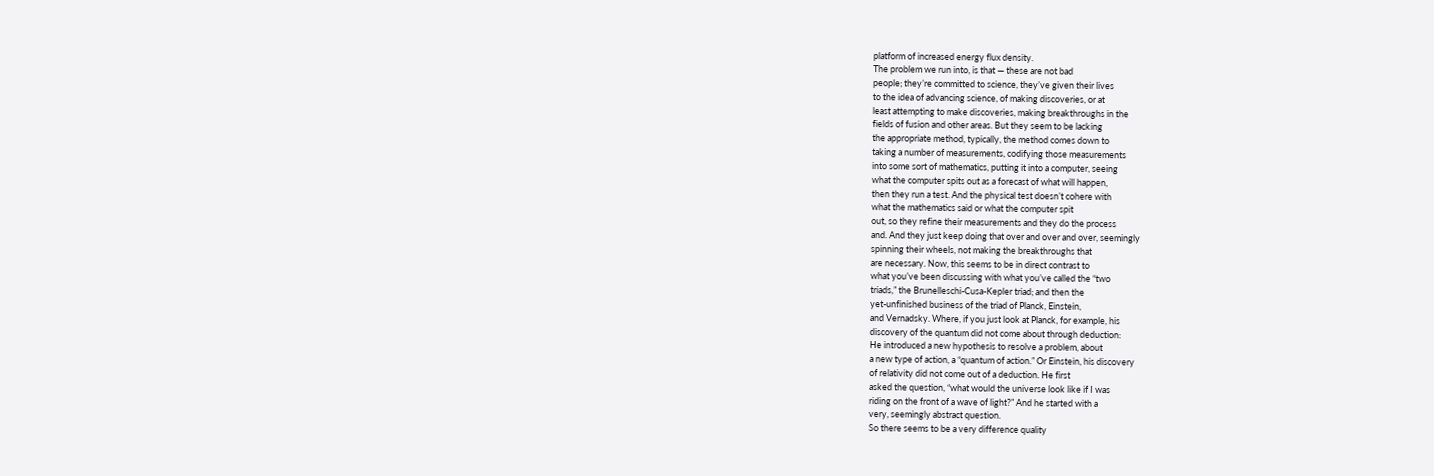platform of increased energy flux density.
The problem we run into, is that — these are not bad
people; they’re committed to science, they’ve given their lives
to the idea of advancing science, of making discoveries, or at
least attempting to make discoveries, making breakthroughs in the
fields of fusion and other areas. But they seem to be lacking
the appropriate method, typically, the method comes down to
taking a number of measurements, codifying those measurements
into some sort of mathematics, putting it into a computer, seeing
what the computer spits out as a forecast of what will happen,
then they run a test. And the physical test doesn’t cohere with
what the mathematics said or what the computer spit
out, so they refine their measurements and they do the process
and. And they just keep doing that over and over and over, seemingly
spinning their wheels, not making the breakthroughs that
are necessary. Now, this seems to be in direct contrast to
what you’ve been discussing with what you’ve called the “two
triads,” the Brunelleschi-Cusa-Kepler triad; and then the
yet-unfinished business of the triad of Planck, Einstein,
and Vernadsky. Where, if you just look at Planck, for example, his
discovery of the quantum did not come about through deduction:
He introduced a new hypothesis to resolve a problem, about
a new type of action, a “quantum of action.” Or Einstein, his discovery
of relativity did not come out of a deduction. He first
asked the question, “what would the universe look like if I was
riding on the front of a wave of light?” And he started with a
very, seemingly abstract question.
So there seems to be a very difference quality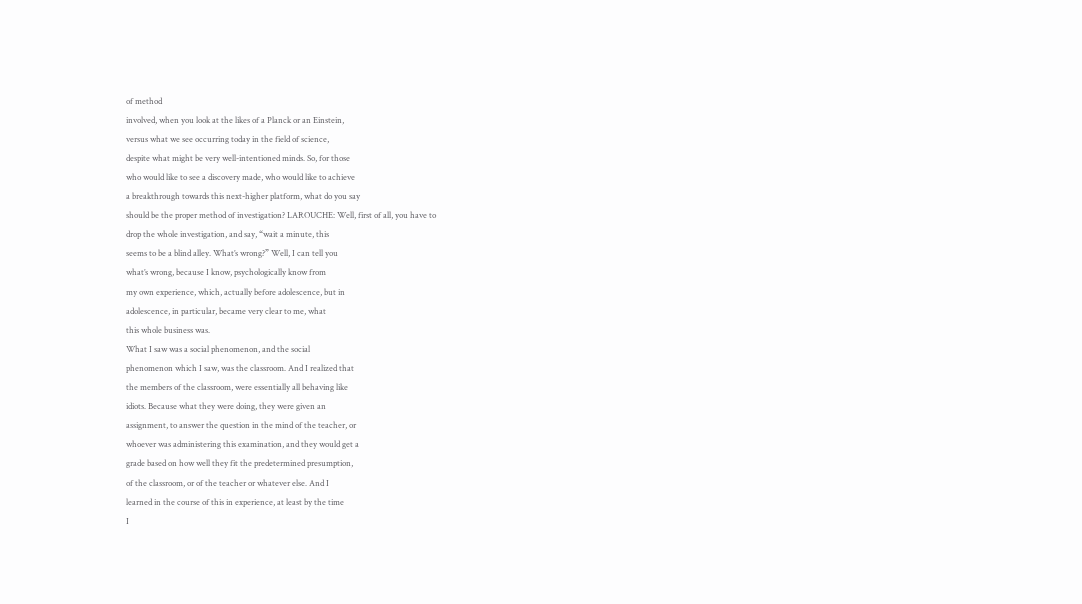of method
involved, when you look at the likes of a Planck or an Einstein,
versus what we see occurring today in the field of science,
despite what might be very well-intentioned minds. So, for those
who would like to see a discovery made, who would like to achieve
a breakthrough towards this next-higher platform, what do you say
should be the proper method of investigation? LAROUCHE: Well, first of all, you have to
drop the whole investigation, and say, “wait a minute, this
seems to be a blind alley. What’s wrong?” Well, I can tell you
what’s wrong, because I know, psychologically know from
my own experience, which, actually before adolescence, but in
adolescence, in particular, became very clear to me, what
this whole business was.
What I saw was a social phenomenon, and the social
phenomenon which I saw, was the classroom. And I realized that
the members of the classroom, were essentially all behaving like
idiots. Because what they were doing, they were given an
assignment, to answer the question in the mind of the teacher, or
whoever was administering this examination, and they would get a
grade based on how well they fit the predetermined presumption,
of the classroom, or of the teacher or whatever else. And I
learned in the course of this in experience, at least by the time
I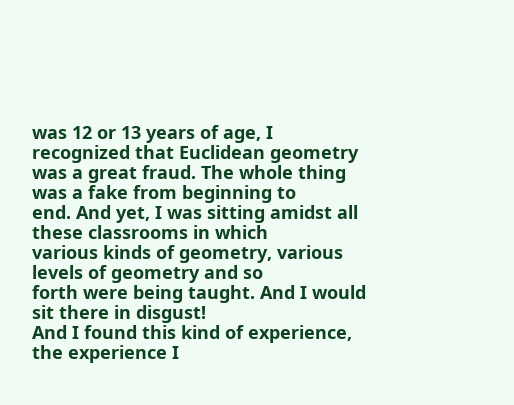was 12 or 13 years of age, I recognized that Euclidean geometry
was a great fraud. The whole thing was a fake from beginning to
end. And yet, I was sitting amidst all these classrooms in which
various kinds of geometry, various levels of geometry and so
forth were being taught. And I would sit there in disgust!
And I found this kind of experience, the experience I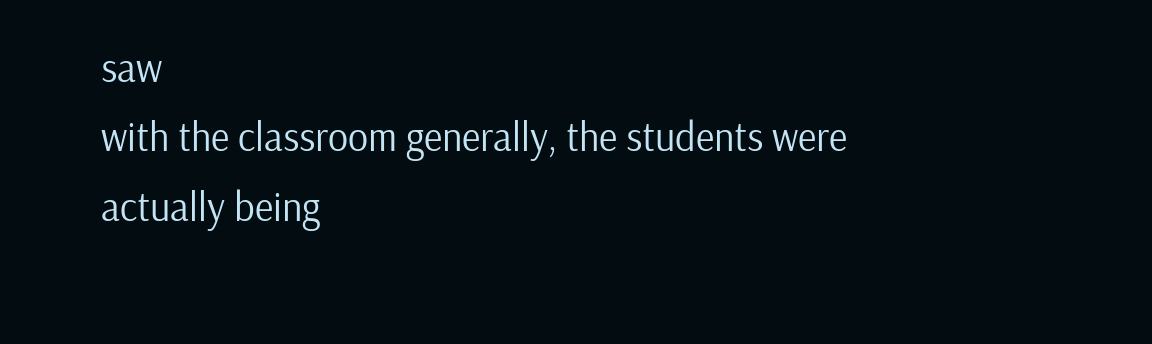saw
with the classroom generally, the students were actually being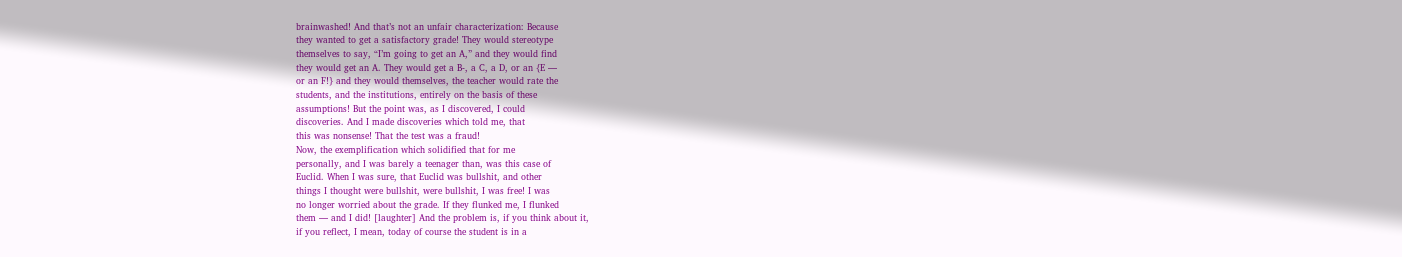brainwashed! And that’s not an unfair characterization: Because
they wanted to get a satisfactory grade! They would stereotype
themselves to say, “I’m going to get an A,” and they would find
they would get an A. They would get a B-, a C, a D, or an {E —
or an F!} and they would themselves, the teacher would rate the
students, and the institutions, entirely on the basis of these
assumptions! But the point was, as I discovered, I could
discoveries. And I made discoveries which told me, that
this was nonsense! That the test was a fraud!
Now, the exemplification which solidified that for me
personally, and I was barely a teenager than, was this case of
Euclid. When I was sure, that Euclid was bullshit, and other
things I thought were bullshit, were bullshit, I was free! I was
no longer worried about the grade. If they flunked me, I flunked
them — and I did! [laughter] And the problem is, if you think about it,
if you reflect, I mean, today of course the student is in a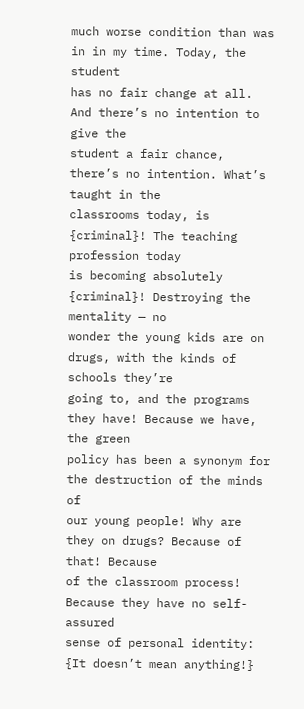much worse condition than was in in my time. Today, the student
has no fair change at all. And there’s no intention to give the
student a fair chance, there’s no intention. What’s taught in the
classrooms today, is {criminal}! The teaching profession today
is becoming absolutely {criminal}! Destroying the mentality — no
wonder the young kids are on drugs, with the kinds of schools they’re
going to, and the programs they have! Because we have, the green
policy has been a synonym for the destruction of the minds of
our young people! Why are they on drugs? Because of that! Because
of the classroom process! Because they have no self-assured
sense of personal identity: {It doesn’t mean anything!}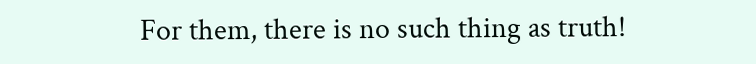For them, there is no such thing as truth!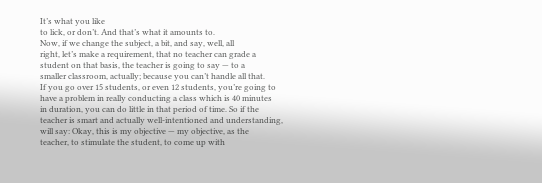It’s what you like
to lick, or don’t. And that’s what it amounts to.
Now, if we change the subject, a bit, and say, well, all
right, let’s make a requirement, that no teacher can grade a
student on that basis, the teacher is going to say — to a
smaller classroom, actually; because you can’t handle all that.
If you go over 15 students, or even 12 students, you’re going to
have a problem in really conducting a class which is 40 minutes
in duration, you can do little in that period of time. So if the
teacher is smart and actually well-intentioned and understanding,
will say: Okay, this is my objective — my objective, as the
teacher, to stimulate the student, to come up with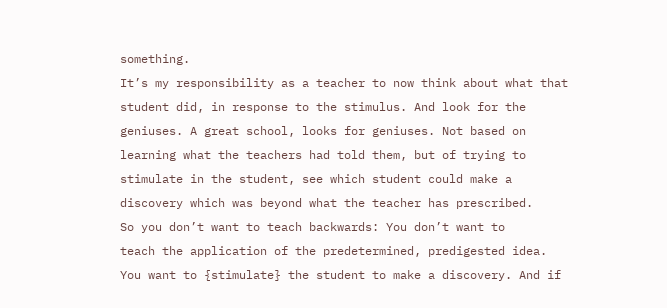something.
It’s my responsibility as a teacher to now think about what that
student did, in response to the stimulus. And look for the
geniuses. A great school, looks for geniuses. Not based on
learning what the teachers had told them, but of trying to
stimulate in the student, see which student could make a
discovery which was beyond what the teacher has prescribed.
So you don’t want to teach backwards: You don’t want to
teach the application of the predetermined, predigested idea.
You want to {stimulate} the student to make a discovery. And if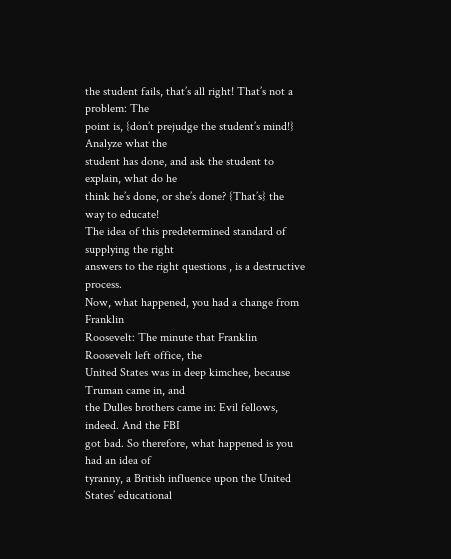the student fails, that’s all right! That’s not a problem: The
point is, {don’t prejudge the student’s mind!} Analyze what the
student has done, and ask the student to explain, what do he
think he’s done, or she’s done? {That’s} the way to educate!
The idea of this predetermined standard of supplying the right
answers to the right questions , is a destructive process.
Now, what happened, you had a change from Franklin
Roosevelt: The minute that Franklin Roosevelt left office, the
United States was in deep kimchee, because Truman came in, and
the Dulles brothers came in: Evil fellows, indeed. And the FBI
got bad. So therefore, what happened is you had an idea of
tyranny, a British influence upon the United States’ educational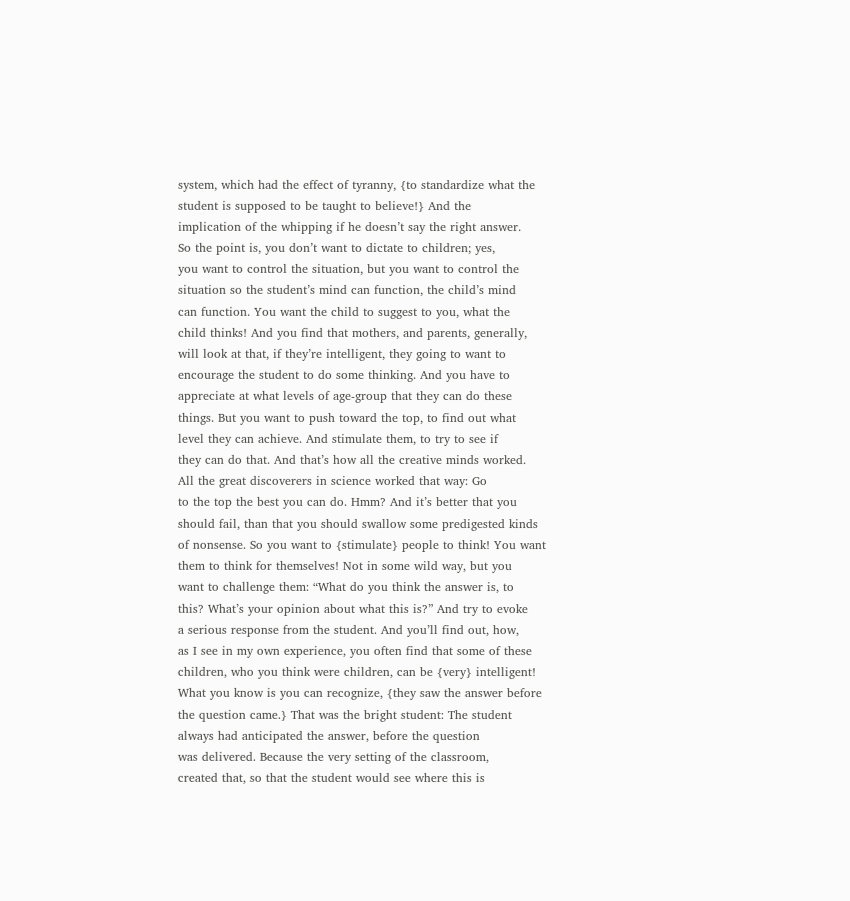system, which had the effect of tyranny, {to standardize what the
student is supposed to be taught to believe!} And the
implication of the whipping if he doesn’t say the right answer.
So the point is, you don’t want to dictate to children; yes,
you want to control the situation, but you want to control the
situation so the student’s mind can function, the child’s mind
can function. You want the child to suggest to you, what the
child thinks! And you find that mothers, and parents, generally,
will look at that, if they’re intelligent, they going to want to
encourage the student to do some thinking. And you have to
appreciate at what levels of age-group that they can do these
things. But you want to push toward the top, to find out what
level they can achieve. And stimulate them, to try to see if
they can do that. And that’s how all the creative minds worked.
All the great discoverers in science worked that way: Go
to the top the best you can do. Hmm? And it’s better that you
should fail, than that you should swallow some predigested kinds
of nonsense. So you want to {stimulate} people to think! You want
them to think for themselves! Not in some wild way, but you
want to challenge them: “What do you think the answer is, to
this? What’s your opinion about what this is?” And try to evoke
a serious response from the student. And you’ll find out, how,
as I see in my own experience, you often find that some of these
children, who you think were children, can be {very} intelligent!
What you know is you can recognize, {they saw the answer before
the question came.} That was the bright student: The student
always had anticipated the answer, before the question
was delivered. Because the very setting of the classroom,
created that, so that the student would see where this is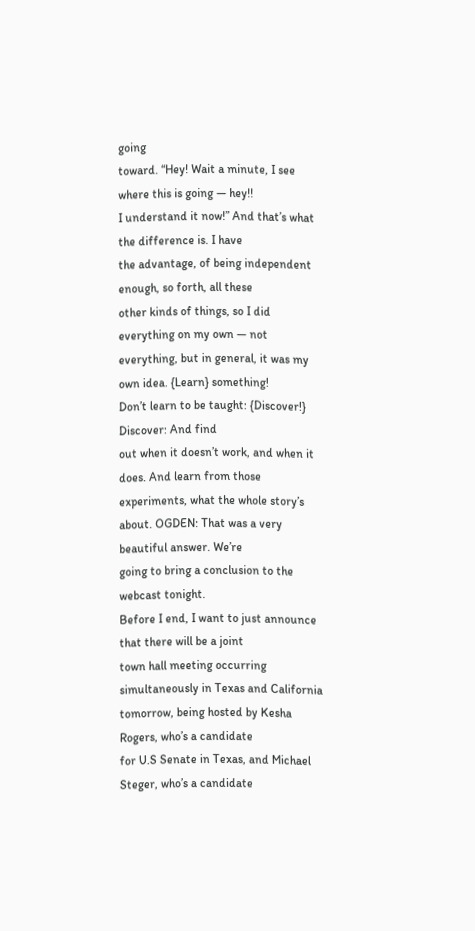going
toward. “Hey! Wait a minute, I see where this is going — hey!!
I understand it now!” And that’s what the difference is. I have
the advantage, of being independent enough, so forth, all these
other kinds of things, so I did everything on my own — not
everything, but in general, it was my own idea. {Learn} something!
Don’t learn to be taught: {Discover!} Discover: And find
out when it doesn’t work, and when it does. And learn from those
experiments, what the whole story’s about. OGDEN: That was a very beautiful answer. We’re
going to bring a conclusion to the webcast tonight.
Before I end, I want to just announce that there will be a joint
town hall meeting occurring simultaneously in Texas and California
tomorrow, being hosted by Kesha Rogers, who’s a candidate
for U.S Senate in Texas, and Michael Steger, who’s a candidate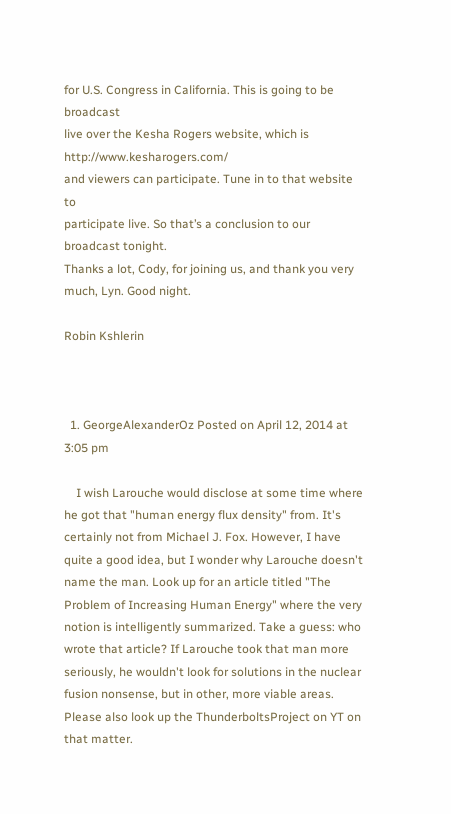for U.S. Congress in California. This is going to be broadcast
live over the Kesha Rogers website, which is http://www.kesharogers.com/
and viewers can participate. Tune in to that website to
participate live. So that’s a conclusion to our broadcast tonight.
Thanks a lot, Cody, for joining us, and thank you very
much, Lyn. Good night.

Robin Kshlerin



  1. GeorgeAlexanderOz Posted on April 12, 2014 at 3:05 pm

    I wish Larouche would disclose at some time where he got that "human energy flux density" from. It's certainly not from Michael J. Fox. However, I have quite a good idea, but I wonder why Larouche doesn't name the man. Look up for an article titled "The Problem of Increasing Human Energy" where the very notion is intelligently summarized. Take a guess: who wrote that article? If Larouche took that man more seriously, he wouldn't look for solutions in the nuclear fusion nonsense, but in other, more viable areas. Please also look up the ThunderboltsProject on YT on that matter.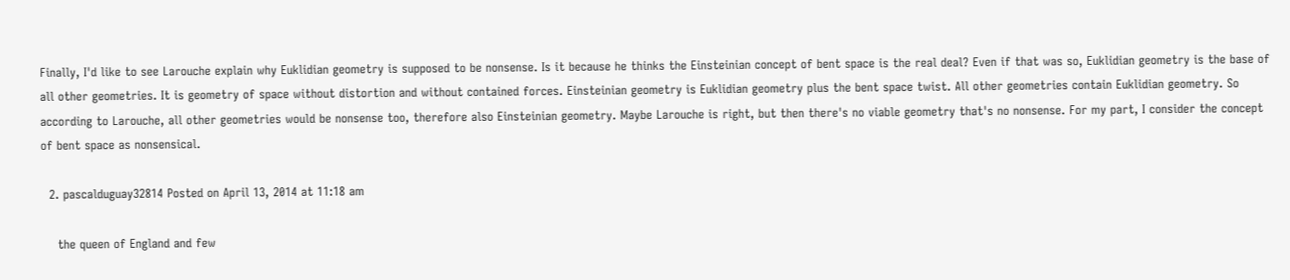Finally, I'd like to see Larouche explain why Euklidian geometry is supposed to be nonsense. Is it because he thinks the Einsteinian concept of bent space is the real deal? Even if that was so, Euklidian geometry is the base of all other geometries. It is geometry of space without distortion and without contained forces. Einsteinian geometry is Euklidian geometry plus the bent space twist. All other geometries contain Euklidian geometry. So according to Larouche, all other geometries would be nonsense too, therefore also Einsteinian geometry. Maybe Larouche is right, but then there's no viable geometry that's no nonsense. For my part, I consider the concept of bent space as nonsensical.

  2. pascalduguay32814 Posted on April 13, 2014 at 11:18 am

    the queen of England and few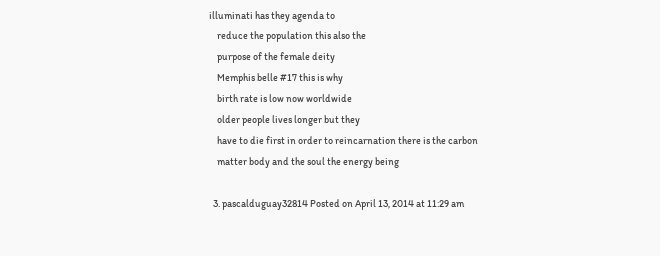illuminati has they agenda to
    reduce the population this also the
    purpose of the female deity
    Memphis belle #17 this is why
    birth rate is low now worldwide
    older people lives longer but they
    have to die first in order to reincarnation there is the carbon
    matter body and the soul the energy being

  3. pascalduguay32814 Posted on April 13, 2014 at 11:29 am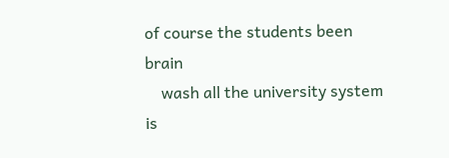of course the students been brain
    wash all the university system is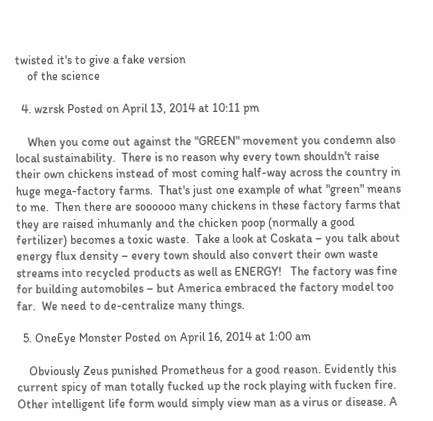twisted it's to give a fake version
    of the science

  4. wzrsk Posted on April 13, 2014 at 10:11 pm

    When you come out against the "GREEN" movement you condemn also local sustainability.  There is no reason why every town shouldn't raise their own chickens instead of most coming half-way across the country in huge mega-factory farms.  That's just one example of what "green" means to me.  Then there are soooooo many chickens in these factory farms that they are raised inhumanly and the chicken poop (normally a good fertilizer) becomes a toxic waste.  Take a look at Coskata – you talk about energy flux density – every town should also convert their own waste streams into recycled products as well as ENERGY!   The factory was fine for building automobiles – but America embraced the factory model too far.  We need to de-centralize many things.

  5. OneEye Monster Posted on April 16, 2014 at 1:00 am

    Obviously Zeus punished Prometheus for a good reason. Evidently this current spicy of man totally fucked up the rock playing with fucken fire. Other intelligent life form would simply view man as a virus or disease. A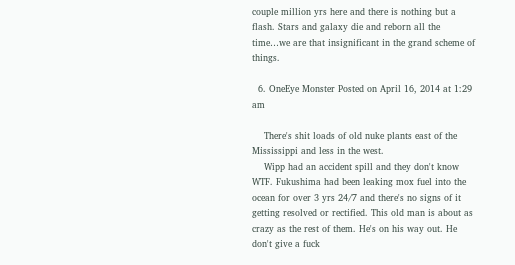couple million yrs here and there is nothing but a flash. Stars and galaxy die and reborn all the time…we are that insignificant in the grand scheme of things.

  6. OneEye Monster Posted on April 16, 2014 at 1:29 am

    There's shit loads of old nuke plants east of the Mississippi and less in the west.
    Wipp had an accident spill and they don't know WTF. Fukushima had been leaking mox fuel into the ocean for over 3 yrs 24/7 and there's no signs of it getting resolved or rectified. This old man is about as crazy as the rest of them. He's on his way out. He don't give a fuck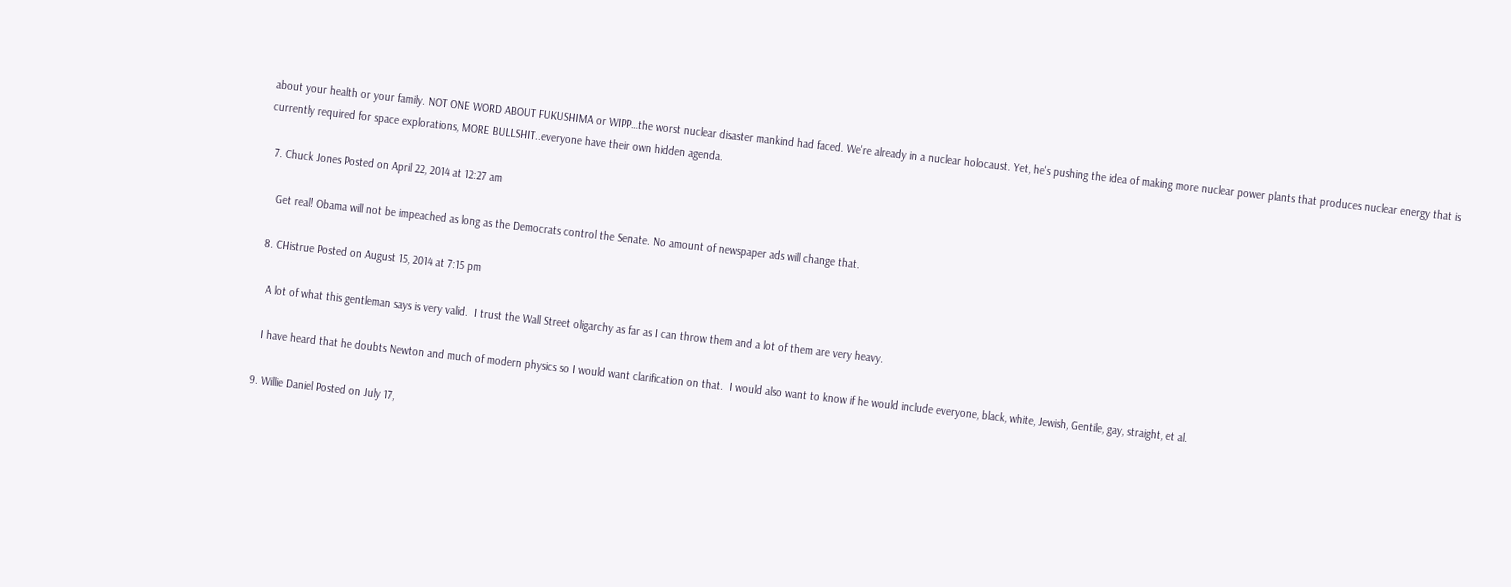about your health or your family. NOT ONE WORD ABOUT FUKUSHIMA or WIPP…the worst nuclear disaster mankind had faced. We're already in a nuclear holocaust. Yet, he's pushing the idea of making more nuclear power plants that produces nuclear energy that is currently required for space explorations, MORE BULLSHIT..everyone have their own hidden agenda.

  7. Chuck Jones Posted on April 22, 2014 at 12:27 am

    Get real! Obama will not be impeached as long as the Democrats control the Senate. No amount of newspaper ads will change that.

  8. CHistrue Posted on August 15, 2014 at 7:15 pm

    A lot of what this gentleman says is very valid.  I trust the Wall Street oligarchy as far as I can throw them and a lot of them are very heavy.

    I have heard that he doubts Newton and much of modern physics so I would want clarification on that.  I would also want to know if he would include everyone, black, white, Jewish, Gentile, gay, straight, et al.

  9. Willie Daniel Posted on July 17,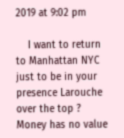2019 at 9:02 pm

    I want to return to Manhattan NYC just to be in your presence Larouche over the top ? Money has no value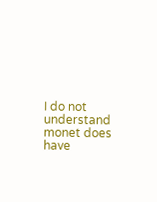I do not understand monet does have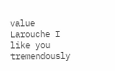value Larouche I like you tremendously